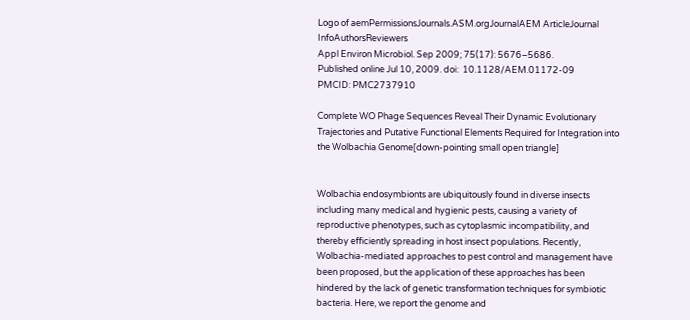Logo of aemPermissionsJournals.ASM.orgJournalAEM ArticleJournal InfoAuthorsReviewers
Appl Environ Microbiol. Sep 2009; 75(17): 5676–5686.
Published online Jul 10, 2009. doi:  10.1128/AEM.01172-09
PMCID: PMC2737910

Complete WO Phage Sequences Reveal Their Dynamic Evolutionary Trajectories and Putative Functional Elements Required for Integration into the Wolbachia Genome[down-pointing small open triangle]


Wolbachia endosymbionts are ubiquitously found in diverse insects including many medical and hygienic pests, causing a variety of reproductive phenotypes, such as cytoplasmic incompatibility, and thereby efficiently spreading in host insect populations. Recently, Wolbachia-mediated approaches to pest control and management have been proposed, but the application of these approaches has been hindered by the lack of genetic transformation techniques for symbiotic bacteria. Here, we report the genome and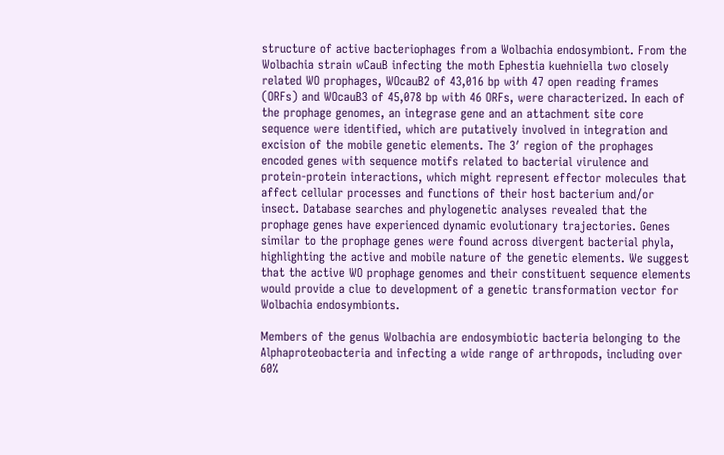structure of active bacteriophages from a Wolbachia endosymbiont. From the Wolbachia strain wCauB infecting the moth Ephestia kuehniella two closely related WO prophages, WOcauB2 of 43,016 bp with 47 open reading frames (ORFs) and WOcauB3 of 45,078 bp with 46 ORFs, were characterized. In each of the prophage genomes, an integrase gene and an attachment site core sequence were identified, which are putatively involved in integration and excision of the mobile genetic elements. The 3′ region of the prophages encoded genes with sequence motifs related to bacterial virulence and protein-protein interactions, which might represent effector molecules that affect cellular processes and functions of their host bacterium and/or insect. Database searches and phylogenetic analyses revealed that the prophage genes have experienced dynamic evolutionary trajectories. Genes similar to the prophage genes were found across divergent bacterial phyla, highlighting the active and mobile nature of the genetic elements. We suggest that the active WO prophage genomes and their constituent sequence elements would provide a clue to development of a genetic transformation vector for Wolbachia endosymbionts.

Members of the genus Wolbachia are endosymbiotic bacteria belonging to the Alphaproteobacteria and infecting a wide range of arthropods, including over 60%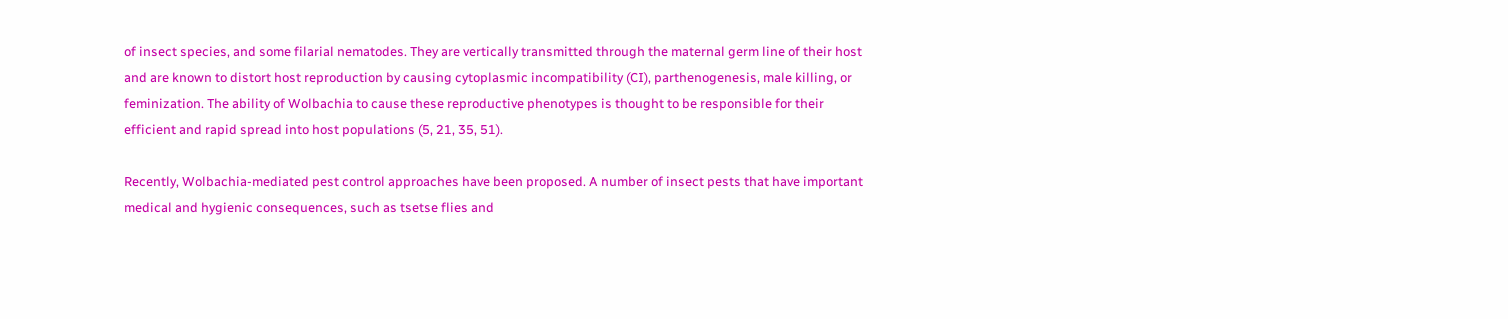of insect species, and some filarial nematodes. They are vertically transmitted through the maternal germ line of their host and are known to distort host reproduction by causing cytoplasmic incompatibility (CI), parthenogenesis, male killing, or feminization. The ability of Wolbachia to cause these reproductive phenotypes is thought to be responsible for their efficient and rapid spread into host populations (5, 21, 35, 51).

Recently, Wolbachia-mediated pest control approaches have been proposed. A number of insect pests that have important medical and hygienic consequences, such as tsetse flies and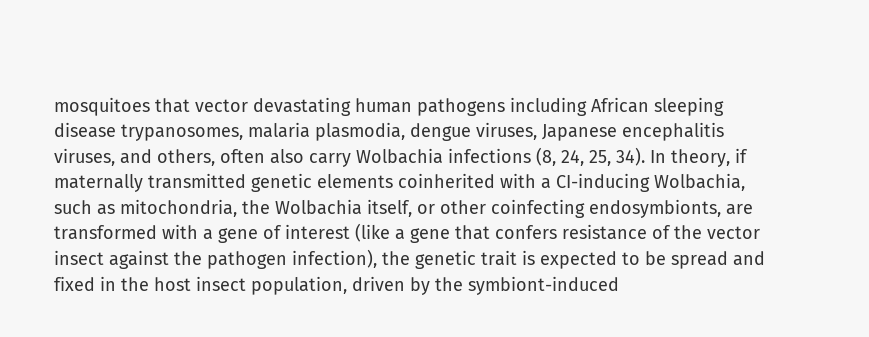mosquitoes that vector devastating human pathogens including African sleeping disease trypanosomes, malaria plasmodia, dengue viruses, Japanese encephalitis viruses, and others, often also carry Wolbachia infections (8, 24, 25, 34). In theory, if maternally transmitted genetic elements coinherited with a CI-inducing Wolbachia, such as mitochondria, the Wolbachia itself, or other coinfecting endosymbionts, are transformed with a gene of interest (like a gene that confers resistance of the vector insect against the pathogen infection), the genetic trait is expected to be spread and fixed in the host insect population, driven by the symbiont-induced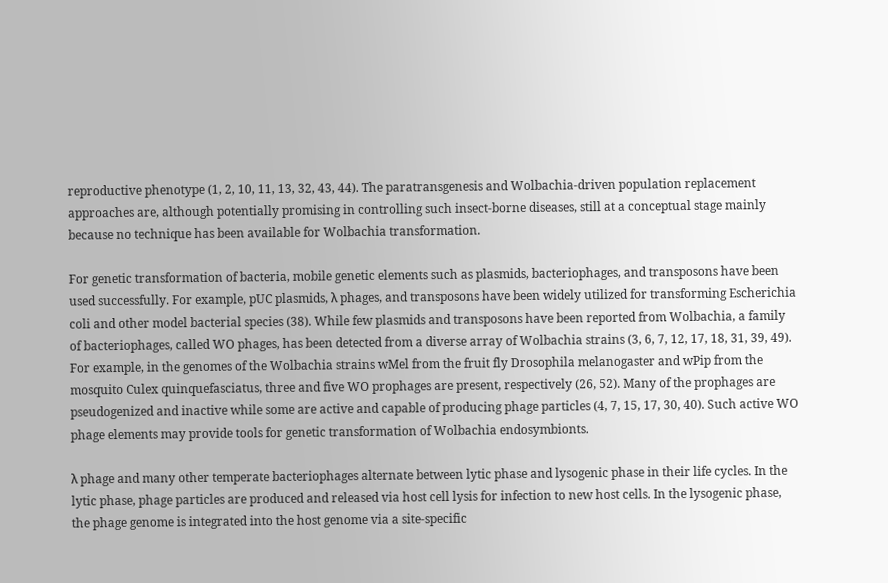reproductive phenotype (1, 2, 10, 11, 13, 32, 43, 44). The paratransgenesis and Wolbachia-driven population replacement approaches are, although potentially promising in controlling such insect-borne diseases, still at a conceptual stage mainly because no technique has been available for Wolbachia transformation.

For genetic transformation of bacteria, mobile genetic elements such as plasmids, bacteriophages, and transposons have been used successfully. For example, pUC plasmids, λ phages, and transposons have been widely utilized for transforming Escherichia coli and other model bacterial species (38). While few plasmids and transposons have been reported from Wolbachia, a family of bacteriophages, called WO phages, has been detected from a diverse array of Wolbachia strains (3, 6, 7, 12, 17, 18, 31, 39, 49). For example, in the genomes of the Wolbachia strains wMel from the fruit fly Drosophila melanogaster and wPip from the mosquito Culex quinquefasciatus, three and five WO prophages are present, respectively (26, 52). Many of the prophages are pseudogenized and inactive while some are active and capable of producing phage particles (4, 7, 15, 17, 30, 40). Such active WO phage elements may provide tools for genetic transformation of Wolbachia endosymbionts.

λ phage and many other temperate bacteriophages alternate between lytic phase and lysogenic phase in their life cycles. In the lytic phase, phage particles are produced and released via host cell lysis for infection to new host cells. In the lysogenic phase, the phage genome is integrated into the host genome via a site-specific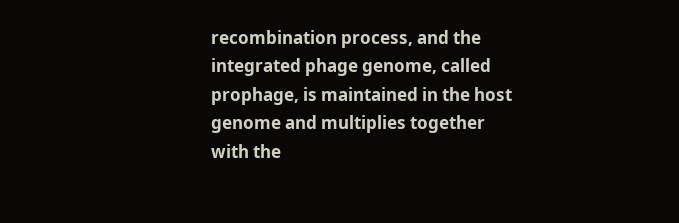recombination process, and the integrated phage genome, called prophage, is maintained in the host genome and multiplies together with the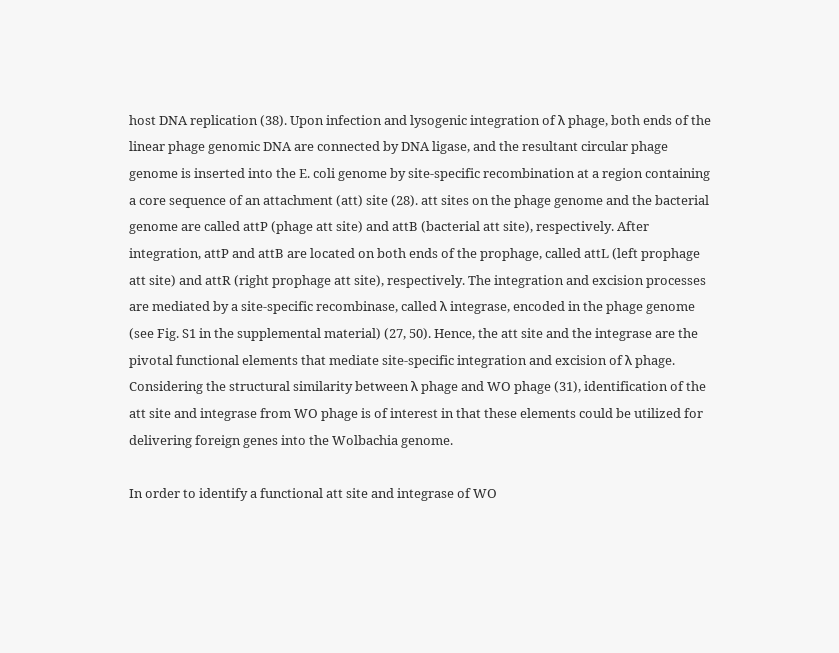host DNA replication (38). Upon infection and lysogenic integration of λ phage, both ends of the linear phage genomic DNA are connected by DNA ligase, and the resultant circular phage genome is inserted into the E. coli genome by site-specific recombination at a region containing a core sequence of an attachment (att) site (28). att sites on the phage genome and the bacterial genome are called attP (phage att site) and attB (bacterial att site), respectively. After integration, attP and attB are located on both ends of the prophage, called attL (left prophage att site) and attR (right prophage att site), respectively. The integration and excision processes are mediated by a site-specific recombinase, called λ integrase, encoded in the phage genome (see Fig. S1 in the supplemental material) (27, 50). Hence, the att site and the integrase are the pivotal functional elements that mediate site-specific integration and excision of λ phage. Considering the structural similarity between λ phage and WO phage (31), identification of the att site and integrase from WO phage is of interest in that these elements could be utilized for delivering foreign genes into the Wolbachia genome.

In order to identify a functional att site and integrase of WO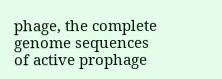phage, the complete genome sequences of active prophage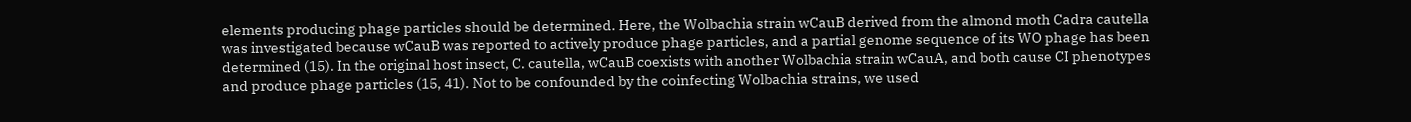elements producing phage particles should be determined. Here, the Wolbachia strain wCauB derived from the almond moth Cadra cautella was investigated because wCauB was reported to actively produce phage particles, and a partial genome sequence of its WO phage has been determined (15). In the original host insect, C. cautella, wCauB coexists with another Wolbachia strain wCauA, and both cause CI phenotypes and produce phage particles (15, 41). Not to be confounded by the coinfecting Wolbachia strains, we used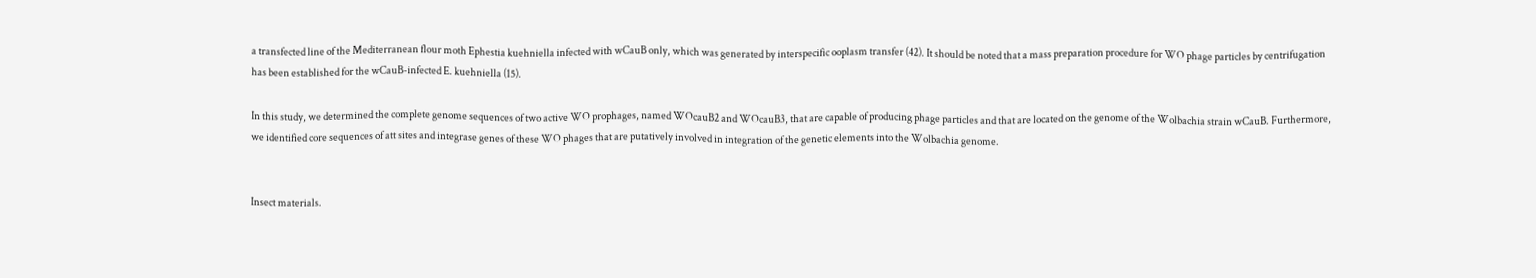a transfected line of the Mediterranean flour moth Ephestia kuehniella infected with wCauB only, which was generated by interspecific ooplasm transfer (42). It should be noted that a mass preparation procedure for WO phage particles by centrifugation has been established for the wCauB-infected E. kuehniella (15).

In this study, we determined the complete genome sequences of two active WO prophages, named WOcauB2 and WOcauB3, that are capable of producing phage particles and that are located on the genome of the Wolbachia strain wCauB. Furthermore, we identified core sequences of att sites and integrase genes of these WO phages that are putatively involved in integration of the genetic elements into the Wolbachia genome.


Insect materials.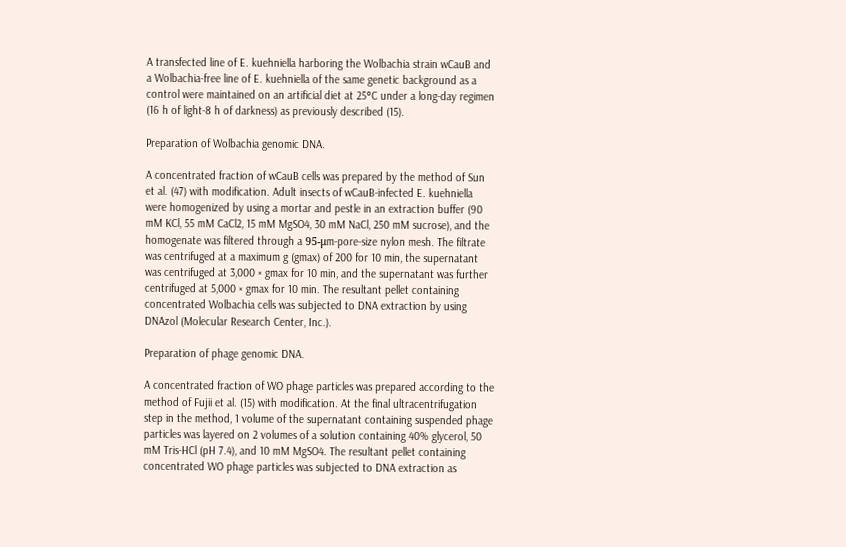A transfected line of E. kuehniella harboring the Wolbachia strain wCauB and a Wolbachia-free line of E. kuehniella of the same genetic background as a control were maintained on an artificial diet at 25°C under a long-day regimen (16 h of light-8 h of darkness) as previously described (15).

Preparation of Wolbachia genomic DNA.

A concentrated fraction of wCauB cells was prepared by the method of Sun et al. (47) with modification. Adult insects of wCauB-infected E. kuehniella were homogenized by using a mortar and pestle in an extraction buffer (90 mM KCl, 55 mM CaCl2, 15 mM MgSO4, 30 mM NaCl, 250 mM sucrose), and the homogenate was filtered through a 95-μm-pore-size nylon mesh. The filtrate was centrifuged at a maximum g (gmax) of 200 for 10 min, the supernatant was centrifuged at 3,000 × gmax for 10 min, and the supernatant was further centrifuged at 5,000 × gmax for 10 min. The resultant pellet containing concentrated Wolbachia cells was subjected to DNA extraction by using DNAzol (Molecular Research Center, Inc.).

Preparation of phage genomic DNA.

A concentrated fraction of WO phage particles was prepared according to the method of Fujii et al. (15) with modification. At the final ultracentrifugation step in the method, 1 volume of the supernatant containing suspended phage particles was layered on 2 volumes of a solution containing 40% glycerol, 50 mM Tris-HCl (pH 7.4), and 10 mM MgSO4. The resultant pellet containing concentrated WO phage particles was subjected to DNA extraction as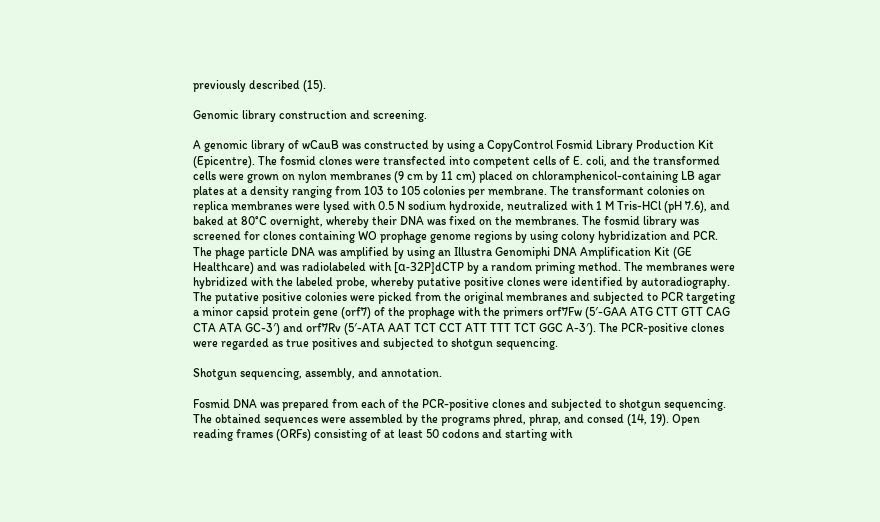previously described (15).

Genomic library construction and screening.

A genomic library of wCauB was constructed by using a CopyControl Fosmid Library Production Kit (Epicentre). The fosmid clones were transfected into competent cells of E. coli, and the transformed cells were grown on nylon membranes (9 cm by 11 cm) placed on chloramphenicol-containing LB agar plates at a density ranging from 103 to 105 colonies per membrane. The transformant colonies on replica membranes were lysed with 0.5 N sodium hydroxide, neutralized with 1 M Tris-HCl (pH 7.6), and baked at 80°C overnight, whereby their DNA was fixed on the membranes. The fosmid library was screened for clones containing WO prophage genome regions by using colony hybridization and PCR. The phage particle DNA was amplified by using an Illustra Genomiphi DNA Amplification Kit (GE Healthcare) and was radiolabeled with [α-32P]dCTP by a random priming method. The membranes were hybridized with the labeled probe, whereby putative positive clones were identified by autoradiography. The putative positive colonies were picked from the original membranes and subjected to PCR targeting a minor capsid protein gene (orf7) of the prophage with the primers orf7Fw (5′-GAA ATG CTT GTT CAG CTA ATA GC-3′) and orf7Rv (5′-ATA AAT TCT CCT ATT TTT TCT GGC A-3′). The PCR-positive clones were regarded as true positives and subjected to shotgun sequencing.

Shotgun sequencing, assembly, and annotation.

Fosmid DNA was prepared from each of the PCR-positive clones and subjected to shotgun sequencing. The obtained sequences were assembled by the programs phred, phrap, and consed (14, 19). Open reading frames (ORFs) consisting of at least 50 codons and starting with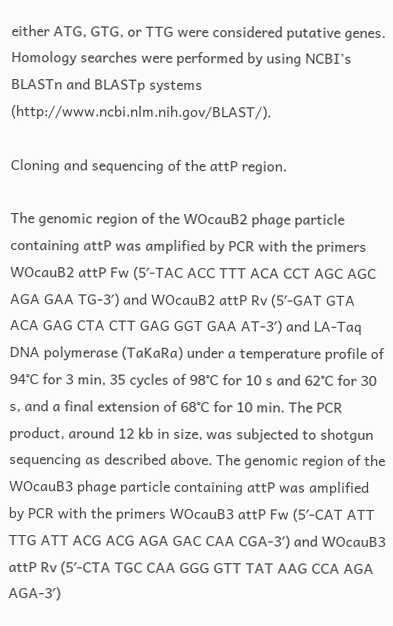either ATG, GTG, or TTG were considered putative genes. Homology searches were performed by using NCBI's BLASTn and BLASTp systems (http://www.ncbi.nlm.nih.gov/BLAST/).

Cloning and sequencing of the attP region.

The genomic region of the WOcauB2 phage particle containing attP was amplified by PCR with the primers WOcauB2 attP Fw (5′-TAC ACC TTT ACA CCT AGC AGC AGA GAA TG-3′) and WOcauB2 attP Rv (5′-GAT GTA ACA GAG CTA CTT GAG GGT GAA AT-3′) and LA-Taq DNA polymerase (TaKaRa) under a temperature profile of 94°C for 3 min, 35 cycles of 98°C for 10 s and 62°C for 30 s, and a final extension of 68°C for 10 min. The PCR product, around 12 kb in size, was subjected to shotgun sequencing as described above. The genomic region of the WOcauB3 phage particle containing attP was amplified by PCR with the primers WOcauB3 attP Fw (5′-CAT ATT TTG ATT ACG ACG AGA GAC CAA CGA-3′) and WOcauB3 attP Rv (5′-CTA TGC CAA GGG GTT TAT AAG CCA AGA AGA-3′)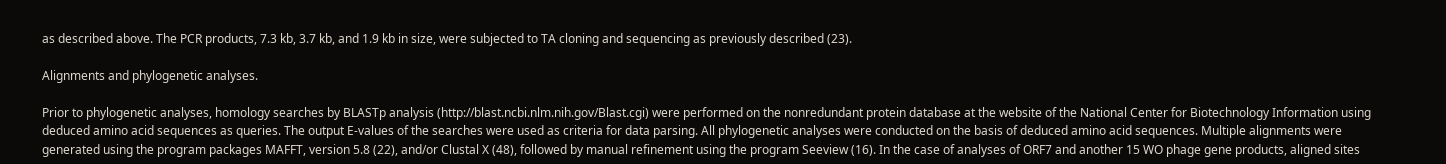as described above. The PCR products, 7.3 kb, 3.7 kb, and 1.9 kb in size, were subjected to TA cloning and sequencing as previously described (23).

Alignments and phylogenetic analyses.

Prior to phylogenetic analyses, homology searches by BLASTp analysis (http://blast.ncbi.nlm.nih.gov/Blast.cgi) were performed on the nonredundant protein database at the website of the National Center for Biotechnology Information using deduced amino acid sequences as queries. The output E-values of the searches were used as criteria for data parsing. All phylogenetic analyses were conducted on the basis of deduced amino acid sequences. Multiple alignments were generated using the program packages MAFFT, version 5.8 (22), and/or Clustal X (48), followed by manual refinement using the program Seeview (16). In the case of analyses of ORF7 and another 15 WO phage gene products, aligned sites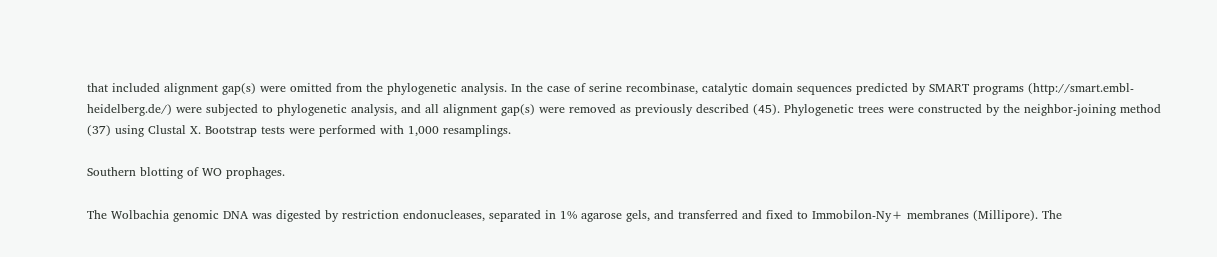that included alignment gap(s) were omitted from the phylogenetic analysis. In the case of serine recombinase, catalytic domain sequences predicted by SMART programs (http://smart.embl-heidelberg.de/) were subjected to phylogenetic analysis, and all alignment gap(s) were removed as previously described (45). Phylogenetic trees were constructed by the neighbor-joining method (37) using Clustal X. Bootstrap tests were performed with 1,000 resamplings.

Southern blotting of WO prophages.

The Wolbachia genomic DNA was digested by restriction endonucleases, separated in 1% agarose gels, and transferred and fixed to Immobilon-Ny+ membranes (Millipore). The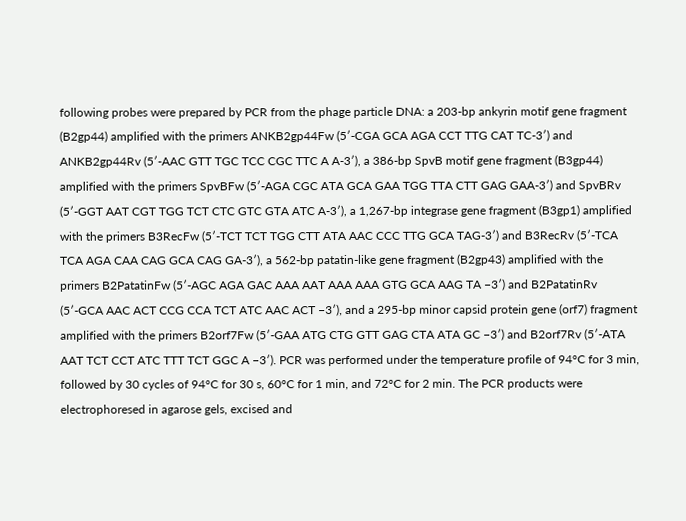following probes were prepared by PCR from the phage particle DNA: a 203-bp ankyrin motif gene fragment (B2gp44) amplified with the primers ANKB2gp44Fw (5′-CGA GCA AGA CCT TTG CAT TC-3′) and ANKB2gp44Rv (5′-AAC GTT TGC TCC CGC TTC A A-3′), a 386-bp SpvB motif gene fragment (B3gp44) amplified with the primers SpvBFw (5′-AGA CGC ATA GCA GAA TGG TTA CTT GAG GAA-3′) and SpvBRv (5′-GGT AAT CGT TGG TCT CTC GTC GTA ATC A-3′), a 1,267-bp integrase gene fragment (B3gp1) amplified with the primers B3RecFw (5′-TCT TCT TGG CTT ATA AAC CCC TTG GCA TAG-3′) and B3RecRv (5′-TCA TCA AGA CAA CAG GCA CAG GA-3′), a 562-bp patatin-like gene fragment (B2gp43) amplified with the primers B2PatatinFw (5′-AGC AGA GAC AAA AAT AAA AAA GTG GCA AAG TA −3′) and B2PatatinRv (5′-GCA AAC ACT CCG CCA TCT ATC AAC ACT −3′), and a 295-bp minor capsid protein gene (orf7) fragment amplified with the primers B2orf7Fw (5′-GAA ATG CTG GTT GAG CTA ATA GC −3′) and B2orf7Rv (5′-ATA AAT TCT CCT ATC TTT TCT GGC A −3′). PCR was performed under the temperature profile of 94°C for 3 min, followed by 30 cycles of 94°C for 30 s, 60°C for 1 min, and 72°C for 2 min. The PCR products were electrophoresed in agarose gels, excised and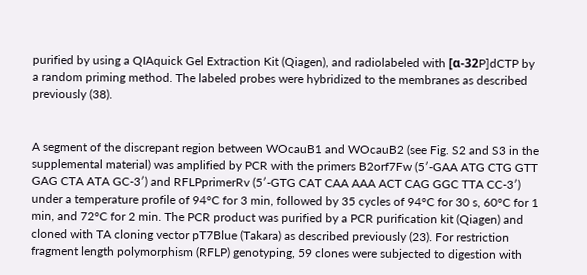purified by using a QIAquick Gel Extraction Kit (Qiagen), and radiolabeled with [α-32P]dCTP by a random priming method. The labeled probes were hybridized to the membranes as described previously (38).


A segment of the discrepant region between WOcauB1 and WOcauB2 (see Fig. S2 and S3 in the supplemental material) was amplified by PCR with the primers B2orf7Fw (5′-GAA ATG CTG GTT GAG CTA ATA GC-3′) and RFLPprimerRv (5′-GTG CAT CAA AAA ACT CAG GGC TTA CC-3′) under a temperature profile of 94°C for 3 min, followed by 35 cycles of 94°C for 30 s, 60°C for 1 min, and 72°C for 2 min. The PCR product was purified by a PCR purification kit (Qiagen) and cloned with TA cloning vector pT7Blue (Takara) as described previously (23). For restriction fragment length polymorphism (RFLP) genotyping, 59 clones were subjected to digestion with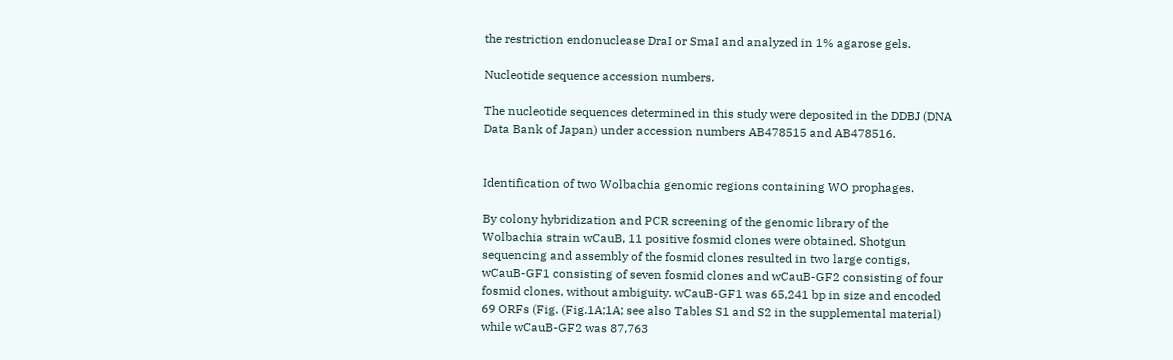the restriction endonuclease DraI or SmaI and analyzed in 1% agarose gels.

Nucleotide sequence accession numbers.

The nucleotide sequences determined in this study were deposited in the DDBJ (DNA Data Bank of Japan) under accession numbers AB478515 and AB478516.


Identification of two Wolbachia genomic regions containing WO prophages.

By colony hybridization and PCR screening of the genomic library of the Wolbachia strain wCauB, 11 positive fosmid clones were obtained. Shotgun sequencing and assembly of the fosmid clones resulted in two large contigs, wCauB-GF1 consisting of seven fosmid clones and wCauB-GF2 consisting of four fosmid clones, without ambiguity. wCauB-GF1 was 65,241 bp in size and encoded 69 ORFs (Fig. (Fig.1A;1A; see also Tables S1 and S2 in the supplemental material) while wCauB-GF2 was 87,763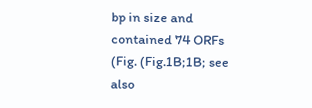bp in size and contained 74 ORFs (Fig. (Fig.1B;1B; see also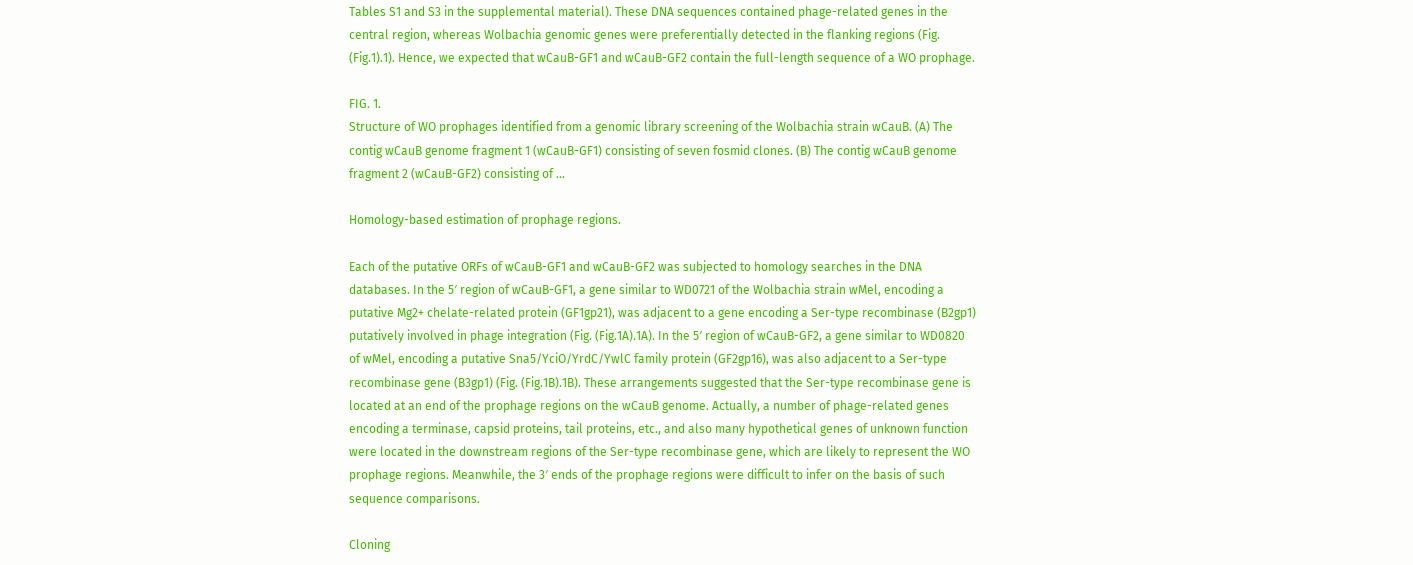Tables S1 and S3 in the supplemental material). These DNA sequences contained phage-related genes in the central region, whereas Wolbachia genomic genes were preferentially detected in the flanking regions (Fig. (Fig.1).1). Hence, we expected that wCauB-GF1 and wCauB-GF2 contain the full-length sequence of a WO prophage.

FIG. 1.
Structure of WO prophages identified from a genomic library screening of the Wolbachia strain wCauB. (A) The contig wCauB genome fragment 1 (wCauB-GF1) consisting of seven fosmid clones. (B) The contig wCauB genome fragment 2 (wCauB-GF2) consisting of ...

Homology-based estimation of prophage regions.

Each of the putative ORFs of wCauB-GF1 and wCauB-GF2 was subjected to homology searches in the DNA databases. In the 5′ region of wCauB-GF1, a gene similar to WD0721 of the Wolbachia strain wMel, encoding a putative Mg2+ chelate-related protein (GF1gp21), was adjacent to a gene encoding a Ser-type recombinase (B2gp1) putatively involved in phage integration (Fig. (Fig.1A).1A). In the 5′ region of wCauB-GF2, a gene similar to WD0820 of wMel, encoding a putative Sna5/YciO/YrdC/YwlC family protein (GF2gp16), was also adjacent to a Ser-type recombinase gene (B3gp1) (Fig. (Fig.1B).1B). These arrangements suggested that the Ser-type recombinase gene is located at an end of the prophage regions on the wCauB genome. Actually, a number of phage-related genes encoding a terminase, capsid proteins, tail proteins, etc., and also many hypothetical genes of unknown function were located in the downstream regions of the Ser-type recombinase gene, which are likely to represent the WO prophage regions. Meanwhile, the 3′ ends of the prophage regions were difficult to infer on the basis of such sequence comparisons.

Cloning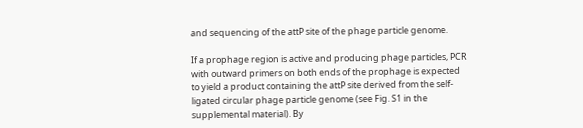and sequencing of the attP site of the phage particle genome.

If a prophage region is active and producing phage particles, PCR with outward primers on both ends of the prophage is expected to yield a product containing the attP site derived from the self-ligated circular phage particle genome (see Fig. S1 in the supplemental material). By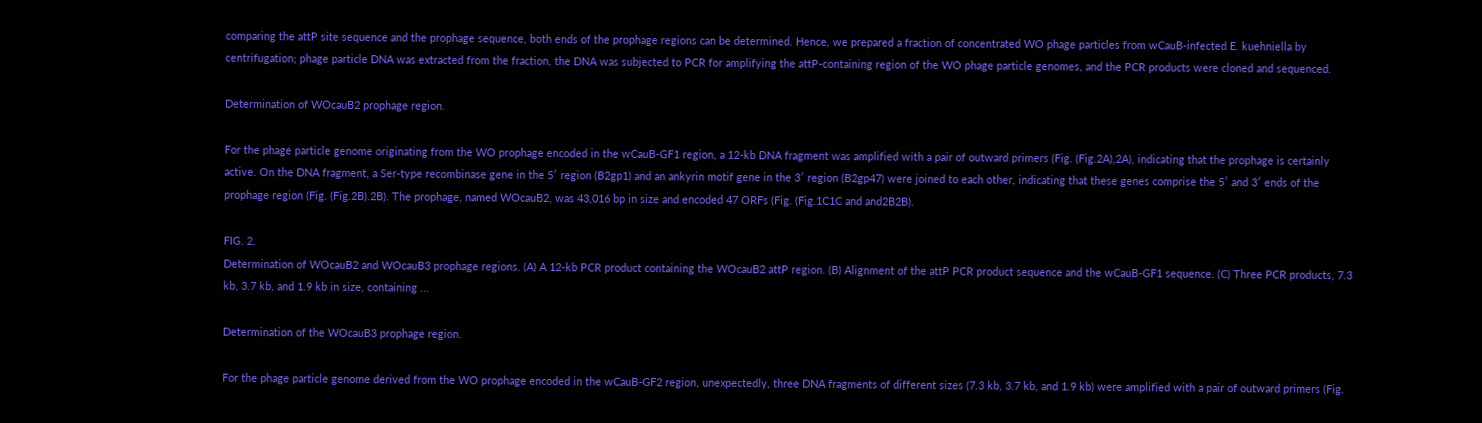comparing the attP site sequence and the prophage sequence, both ends of the prophage regions can be determined. Hence, we prepared a fraction of concentrated WO phage particles from wCauB-infected E. kuehniella by centrifugation; phage particle DNA was extracted from the fraction, the DNA was subjected to PCR for amplifying the attP-containing region of the WO phage particle genomes, and the PCR products were cloned and sequenced.

Determination of WOcauB2 prophage region.

For the phage particle genome originating from the WO prophage encoded in the wCauB-GF1 region, a 12-kb DNA fragment was amplified with a pair of outward primers (Fig. (Fig.2A),2A), indicating that the prophage is certainly active. On the DNA fragment, a Ser-type recombinase gene in the 5′ region (B2gp1) and an ankyrin motif gene in the 3′ region (B2gp47) were joined to each other, indicating that these genes comprise the 5′ and 3′ ends of the prophage region (Fig. (Fig.2B).2B). The prophage, named WOcauB2, was 43,016 bp in size and encoded 47 ORFs (Fig. (Fig.1C1C and and2B2B).

FIG. 2.
Determination of WOcauB2 and WOcauB3 prophage regions. (A) A 12-kb PCR product containing the WOcauB2 attP region. (B) Alignment of the attP PCR product sequence and the wCauB-GF1 sequence. (C) Three PCR products, 7.3 kb, 3.7 kb, and 1.9 kb in size, containing ...

Determination of the WOcauB3 prophage region.

For the phage particle genome derived from the WO prophage encoded in the wCauB-GF2 region, unexpectedly, three DNA fragments of different sizes (7.3 kb, 3.7 kb, and 1.9 kb) were amplified with a pair of outward primers (Fig.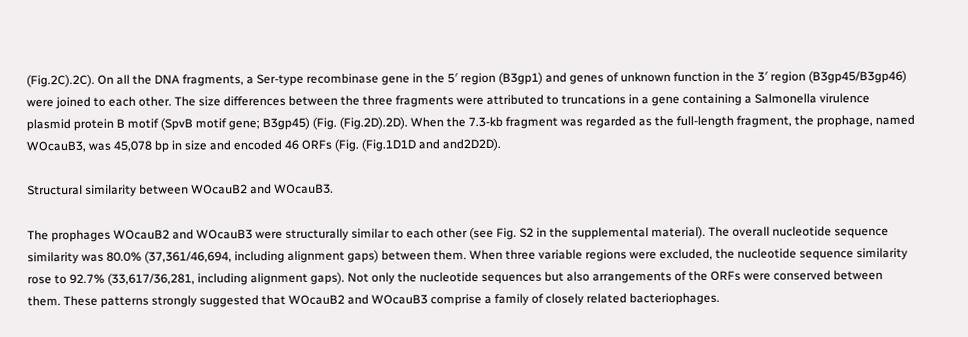(Fig.2C).2C). On all the DNA fragments, a Ser-type recombinase gene in the 5′ region (B3gp1) and genes of unknown function in the 3′ region (B3gp45/B3gp46) were joined to each other. The size differences between the three fragments were attributed to truncations in a gene containing a Salmonella virulence plasmid protein B motif (SpvB motif gene; B3gp45) (Fig. (Fig.2D).2D). When the 7.3-kb fragment was regarded as the full-length fragment, the prophage, named WOcauB3, was 45,078 bp in size and encoded 46 ORFs (Fig. (Fig.1D1D and and2D2D).

Structural similarity between WOcauB2 and WOcauB3.

The prophages WOcauB2 and WOcauB3 were structurally similar to each other (see Fig. S2 in the supplemental material). The overall nucleotide sequence similarity was 80.0% (37,361/46,694, including alignment gaps) between them. When three variable regions were excluded, the nucleotide sequence similarity rose to 92.7% (33,617/36,281, including alignment gaps). Not only the nucleotide sequences but also arrangements of the ORFs were conserved between them. These patterns strongly suggested that WOcauB2 and WOcauB3 comprise a family of closely related bacteriophages.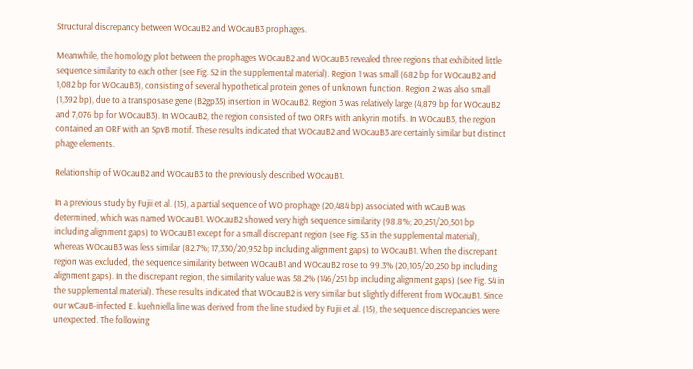Structural discrepancy between WOcauB2 and WOcauB3 prophages.

Meanwhile, the homology plot between the prophages WOcauB2 and WOcauB3 revealed three regions that exhibited little sequence similarity to each other (see Fig. S2 in the supplemental material). Region 1 was small (682 bp for WOcauB2 and 1,082 bp for WOcauB3), consisting of several hypothetical protein genes of unknown function. Region 2 was also small (1,392 bp), due to a transposase gene (B2gp35) insertion in WOcauB2. Region 3 was relatively large (4,879 bp for WOcauB2 and 7,076 bp for WOcauB3). In WOcauB2, the region consisted of two ORFs with ankyrin motifs. In WOcauB3, the region contained an ORF with an SpvB motif. These results indicated that WOcauB2 and WOcauB3 are certainly similar but distinct phage elements.

Relationship of WOcauB2 and WOcauB3 to the previously described WOcauB1.

In a previous study by Fujii et al. (15), a partial sequence of WO prophage (20,484 bp) associated with wCauB was determined, which was named WOcauB1. WOcauB2 showed very high sequence similarity (98.8%; 20,251/20,501 bp including alignment gaps) to WOcauB1 except for a small discrepant region (see Fig. S3 in the supplemental material), whereas WOcauB3 was less similar (82.7%; 17,330/20,952 bp including alignment gaps) to WOcauB1. When the discrepant region was excluded, the sequence similarity between WOcauB1 and WOcauB2 rose to 99.3% (20,105/20,250 bp including alignment gaps). In the discrepant region, the similarity value was 58.2% (146/251 bp including alignment gaps) (see Fig. S4 in the supplemental material). These results indicated that WOcauB2 is very similar but slightly different from WOcauB1. Since our wCauB-infected E. kuehniella line was derived from the line studied by Fujii et al. (15), the sequence discrepancies were unexpected. The following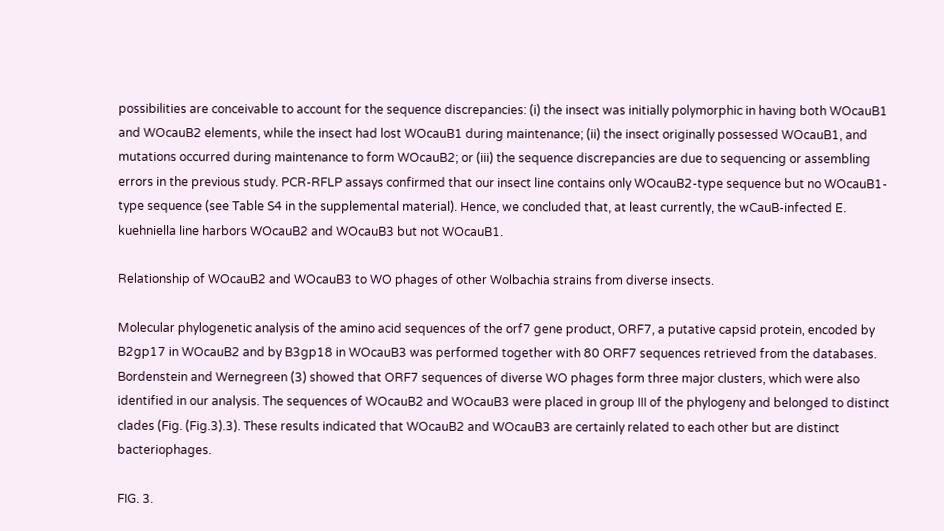possibilities are conceivable to account for the sequence discrepancies: (i) the insect was initially polymorphic in having both WOcauB1 and WOcauB2 elements, while the insect had lost WOcauB1 during maintenance; (ii) the insect originally possessed WOcauB1, and mutations occurred during maintenance to form WOcauB2; or (iii) the sequence discrepancies are due to sequencing or assembling errors in the previous study. PCR-RFLP assays confirmed that our insect line contains only WOcauB2-type sequence but no WOcauB1-type sequence (see Table S4 in the supplemental material). Hence, we concluded that, at least currently, the wCauB-infected E. kuehniella line harbors WOcauB2 and WOcauB3 but not WOcauB1.

Relationship of WOcauB2 and WOcauB3 to WO phages of other Wolbachia strains from diverse insects.

Molecular phylogenetic analysis of the amino acid sequences of the orf7 gene product, ORF7, a putative capsid protein, encoded by B2gp17 in WOcauB2 and by B3gp18 in WOcauB3 was performed together with 80 ORF7 sequences retrieved from the databases. Bordenstein and Wernegreen (3) showed that ORF7 sequences of diverse WO phages form three major clusters, which were also identified in our analysis. The sequences of WOcauB2 and WOcauB3 were placed in group III of the phylogeny and belonged to distinct clades (Fig. (Fig.3).3). These results indicated that WOcauB2 and WOcauB3 are certainly related to each other but are distinct bacteriophages.

FIG. 3.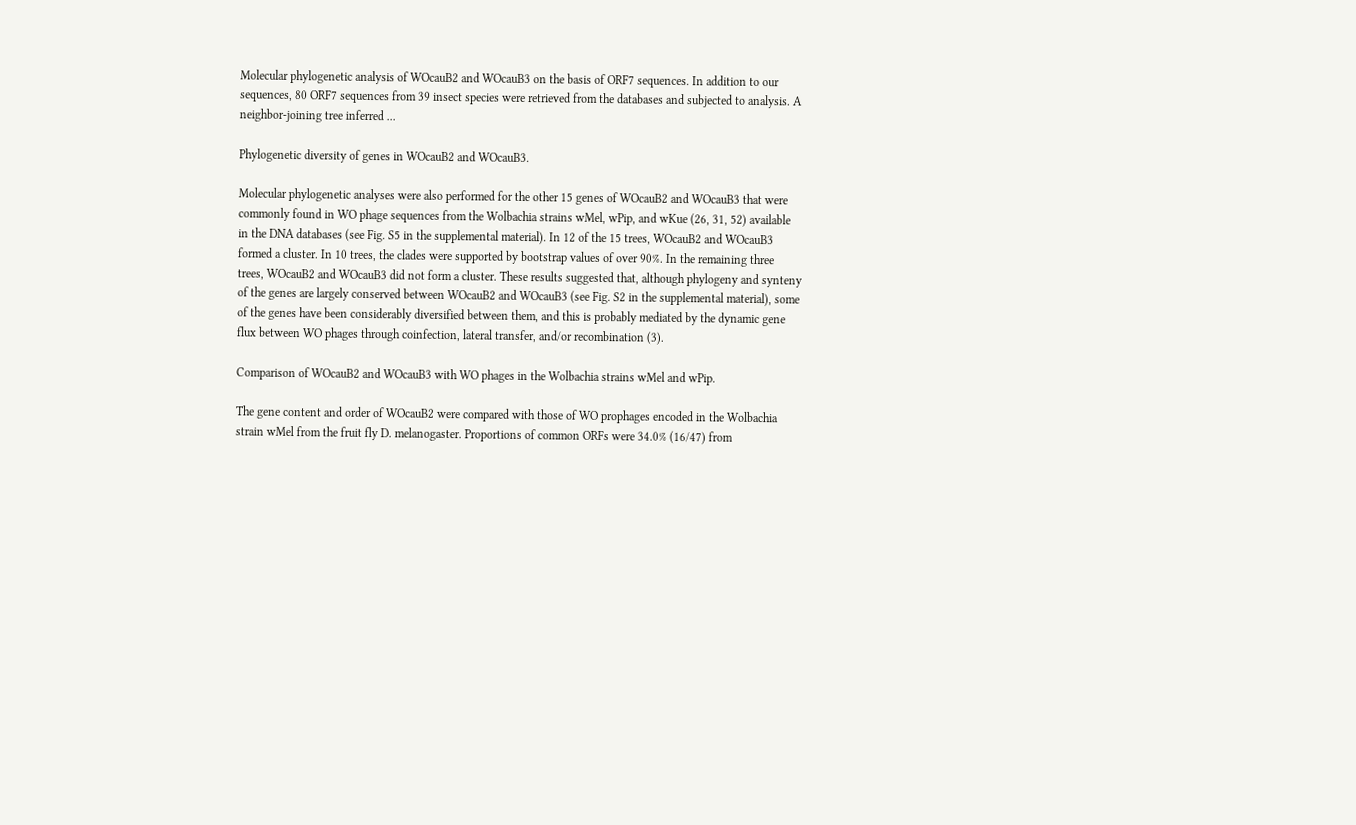Molecular phylogenetic analysis of WOcauB2 and WOcauB3 on the basis of ORF7 sequences. In addition to our sequences, 80 ORF7 sequences from 39 insect species were retrieved from the databases and subjected to analysis. A neighbor-joining tree inferred ...

Phylogenetic diversity of genes in WOcauB2 and WOcauB3.

Molecular phylogenetic analyses were also performed for the other 15 genes of WOcauB2 and WOcauB3 that were commonly found in WO phage sequences from the Wolbachia strains wMel, wPip, and wKue (26, 31, 52) available in the DNA databases (see Fig. S5 in the supplemental material). In 12 of the 15 trees, WOcauB2 and WOcauB3 formed a cluster. In 10 trees, the clades were supported by bootstrap values of over 90%. In the remaining three trees, WOcauB2 and WOcauB3 did not form a cluster. These results suggested that, although phylogeny and synteny of the genes are largely conserved between WOcauB2 and WOcauB3 (see Fig. S2 in the supplemental material), some of the genes have been considerably diversified between them, and this is probably mediated by the dynamic gene flux between WO phages through coinfection, lateral transfer, and/or recombination (3).

Comparison of WOcauB2 and WOcauB3 with WO phages in the Wolbachia strains wMel and wPip.

The gene content and order of WOcauB2 were compared with those of WO prophages encoded in the Wolbachia strain wMel from the fruit fly D. melanogaster. Proportions of common ORFs were 34.0% (16/47) from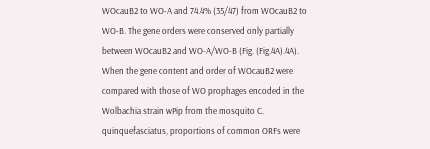WOcauB2 to WO-A and 74.4% (35/47) from WOcauB2 to WO-B. The gene orders were conserved only partially between WOcauB2 and WO-A/WO-B (Fig. (Fig.4A).4A). When the gene content and order of WOcauB2 were compared with those of WO prophages encoded in the Wolbachia strain wPip from the mosquito C. quinquefasciatus, proportions of common ORFs were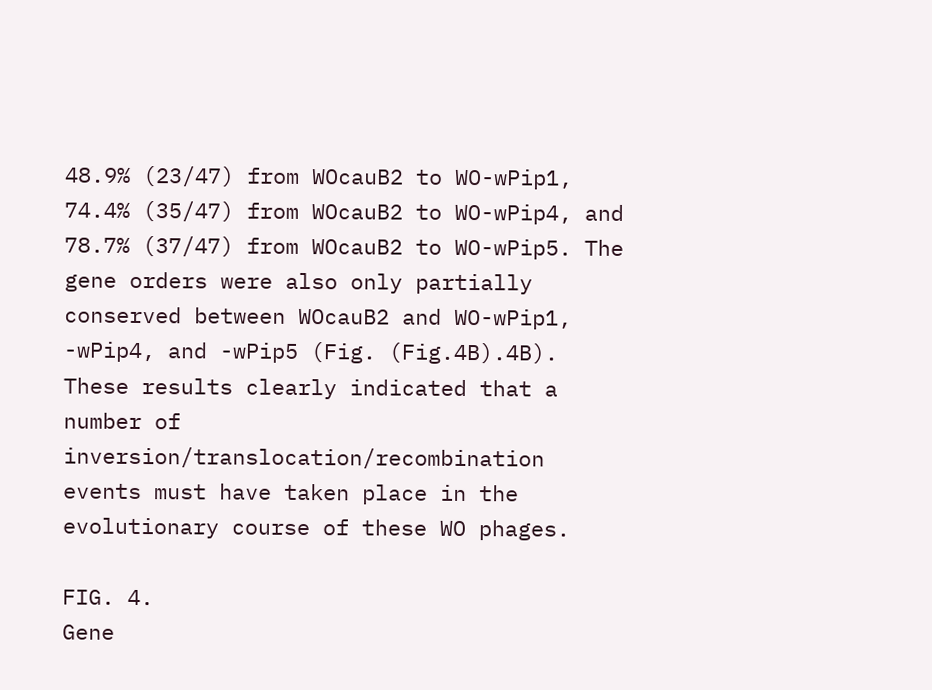48.9% (23/47) from WOcauB2 to WO-wPip1, 74.4% (35/47) from WOcauB2 to WO-wPip4, and 78.7% (37/47) from WOcauB2 to WO-wPip5. The gene orders were also only partially conserved between WOcauB2 and WO-wPip1, -wPip4, and -wPip5 (Fig. (Fig.4B).4B). These results clearly indicated that a number of inversion/translocation/recombination events must have taken place in the evolutionary course of these WO phages.

FIG. 4.
Gene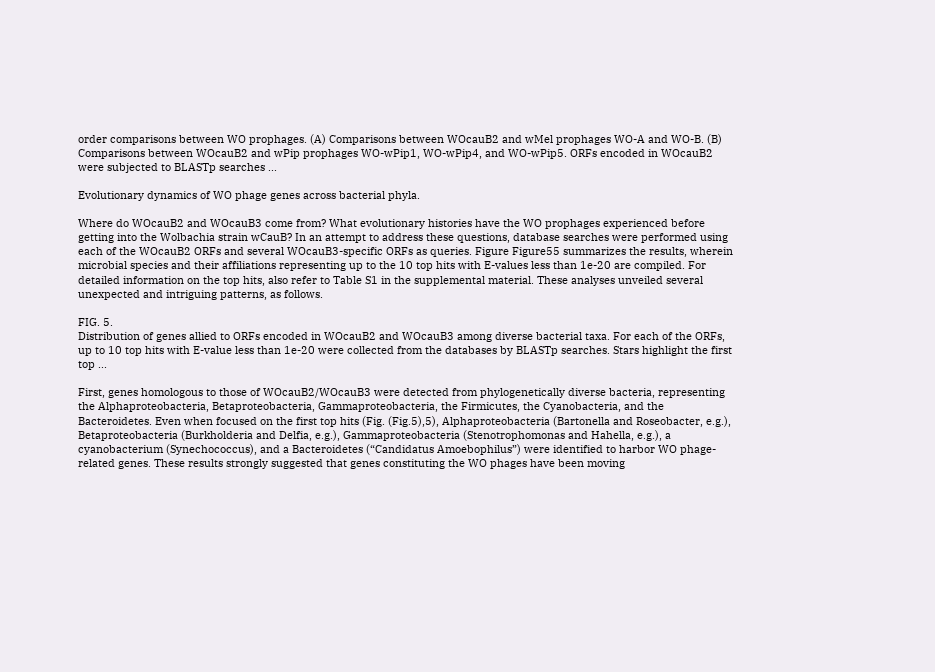order comparisons between WO prophages. (A) Comparisons between WOcauB2 and wMel prophages WO-A and WO-B. (B) Comparisons between WOcauB2 and wPip prophages WO-wPip1, WO-wPip4, and WO-wPip5. ORFs encoded in WOcauB2 were subjected to BLASTp searches ...

Evolutionary dynamics of WO phage genes across bacterial phyla.

Where do WOcauB2 and WOcauB3 come from? What evolutionary histories have the WO prophages experienced before getting into the Wolbachia strain wCauB? In an attempt to address these questions, database searches were performed using each of the WOcauB2 ORFs and several WOcauB3-specific ORFs as queries. Figure Figure55 summarizes the results, wherein microbial species and their affiliations representing up to the 10 top hits with E-values less than 1e-20 are compiled. For detailed information on the top hits, also refer to Table S1 in the supplemental material. These analyses unveiled several unexpected and intriguing patterns, as follows.

FIG. 5.
Distribution of genes allied to ORFs encoded in WOcauB2 and WOcauB3 among diverse bacterial taxa. For each of the ORFs, up to 10 top hits with E-value less than 1e-20 were collected from the databases by BLASTp searches. Stars highlight the first top ...

First, genes homologous to those of WOcauB2/WOcauB3 were detected from phylogenetically diverse bacteria, representing the Alphaproteobacteria, Betaproteobacteria, Gammaproteobacteria, the Firmicutes, the Cyanobacteria, and the Bacteroidetes. Even when focused on the first top hits (Fig. (Fig.5),5), Alphaproteobacteria (Bartonella and Roseobacter, e.g.), Betaproteobacteria (Burkholderia and Delfia, e.g.), Gammaproteobacteria (Stenotrophomonas and Hahella, e.g.), a cyanobacterium (Synechococcus), and a Bacteroidetes (“Candidatus Amoebophilus”) were identified to harbor WO phage-related genes. These results strongly suggested that genes constituting the WO phages have been moving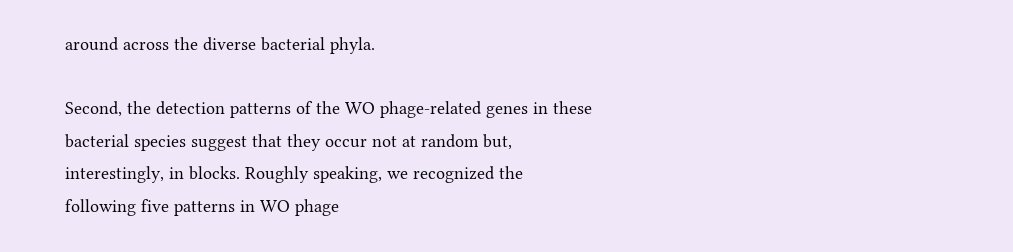around across the diverse bacterial phyla.

Second, the detection patterns of the WO phage-related genes in these bacterial species suggest that they occur not at random but, interestingly, in blocks. Roughly speaking, we recognized the following five patterns in WO phage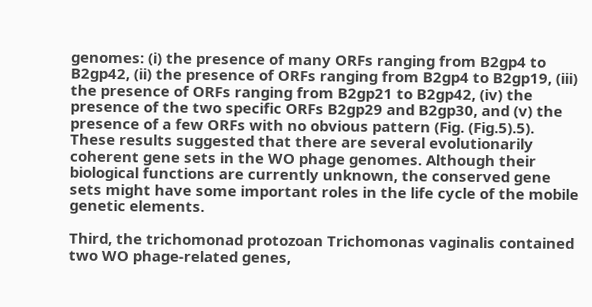genomes: (i) the presence of many ORFs ranging from B2gp4 to B2gp42, (ii) the presence of ORFs ranging from B2gp4 to B2gp19, (iii) the presence of ORFs ranging from B2gp21 to B2gp42, (iv) the presence of the two specific ORFs B2gp29 and B2gp30, and (v) the presence of a few ORFs with no obvious pattern (Fig. (Fig.5).5). These results suggested that there are several evolutionarily coherent gene sets in the WO phage genomes. Although their biological functions are currently unknown, the conserved gene sets might have some important roles in the life cycle of the mobile genetic elements.

Third, the trichomonad protozoan Trichomonas vaginalis contained two WO phage-related genes,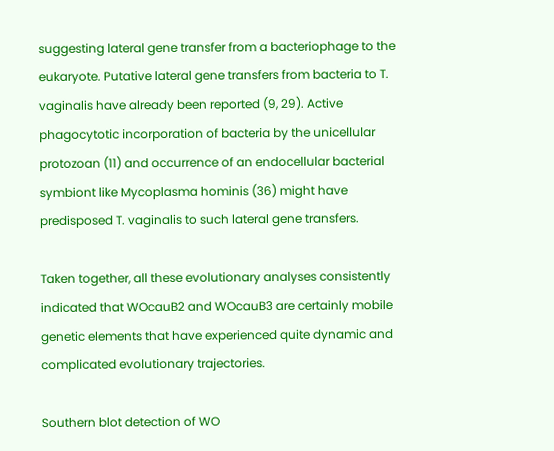suggesting lateral gene transfer from a bacteriophage to the eukaryote. Putative lateral gene transfers from bacteria to T. vaginalis have already been reported (9, 29). Active phagocytotic incorporation of bacteria by the unicellular protozoan (11) and occurrence of an endocellular bacterial symbiont like Mycoplasma hominis (36) might have predisposed T. vaginalis to such lateral gene transfers.

Taken together, all these evolutionary analyses consistently indicated that WOcauB2 and WOcauB3 are certainly mobile genetic elements that have experienced quite dynamic and complicated evolutionary trajectories.

Southern blot detection of WO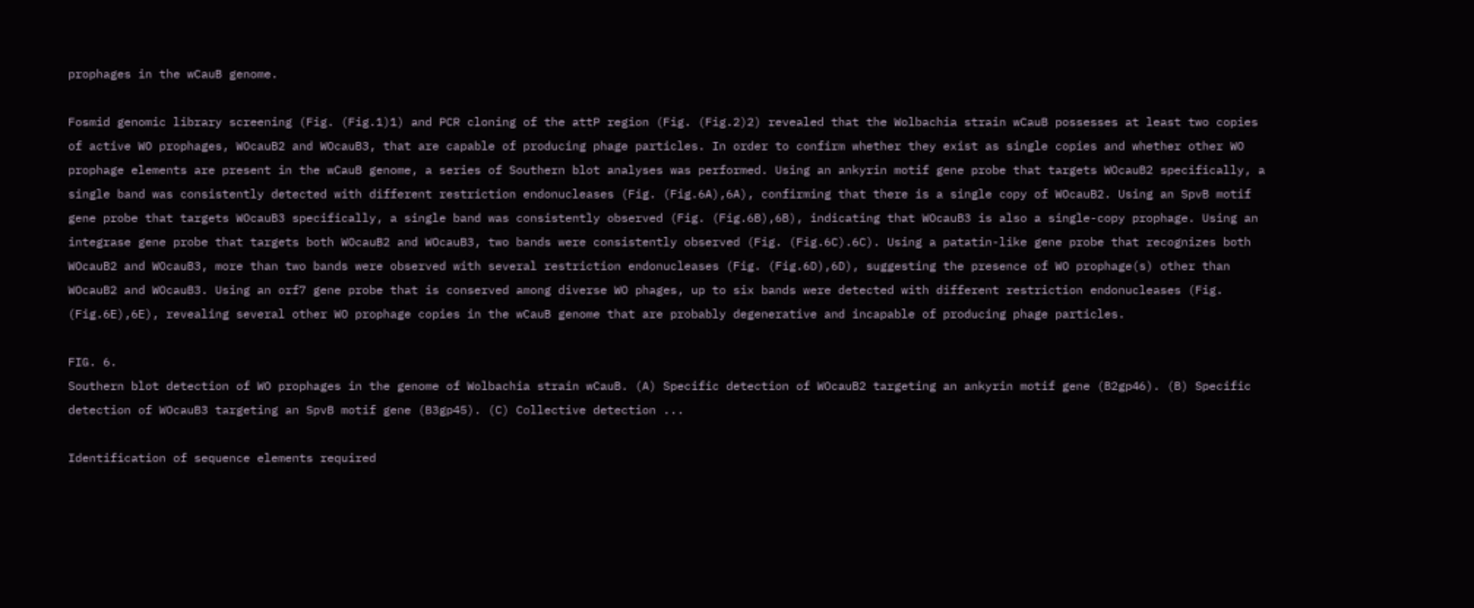prophages in the wCauB genome.

Fosmid genomic library screening (Fig. (Fig.1)1) and PCR cloning of the attP region (Fig. (Fig.2)2) revealed that the Wolbachia strain wCauB possesses at least two copies of active WO prophages, WOcauB2 and WOcauB3, that are capable of producing phage particles. In order to confirm whether they exist as single copies and whether other WO prophage elements are present in the wCauB genome, a series of Southern blot analyses was performed. Using an ankyrin motif gene probe that targets WOcauB2 specifically, a single band was consistently detected with different restriction endonucleases (Fig. (Fig.6A),6A), confirming that there is a single copy of WOcauB2. Using an SpvB motif gene probe that targets WOcauB3 specifically, a single band was consistently observed (Fig. (Fig.6B),6B), indicating that WOcauB3 is also a single-copy prophage. Using an integrase gene probe that targets both WOcauB2 and WOcauB3, two bands were consistently observed (Fig. (Fig.6C).6C). Using a patatin-like gene probe that recognizes both WOcauB2 and WOcauB3, more than two bands were observed with several restriction endonucleases (Fig. (Fig.6D),6D), suggesting the presence of WO prophage(s) other than WOcauB2 and WOcauB3. Using an orf7 gene probe that is conserved among diverse WO phages, up to six bands were detected with different restriction endonucleases (Fig. (Fig.6E),6E), revealing several other WO prophage copies in the wCauB genome that are probably degenerative and incapable of producing phage particles.

FIG. 6.
Southern blot detection of WO prophages in the genome of Wolbachia strain wCauB. (A) Specific detection of WOcauB2 targeting an ankyrin motif gene (B2gp46). (B) Specific detection of WOcauB3 targeting an SpvB motif gene (B3gp45). (C) Collective detection ...

Identification of sequence elements required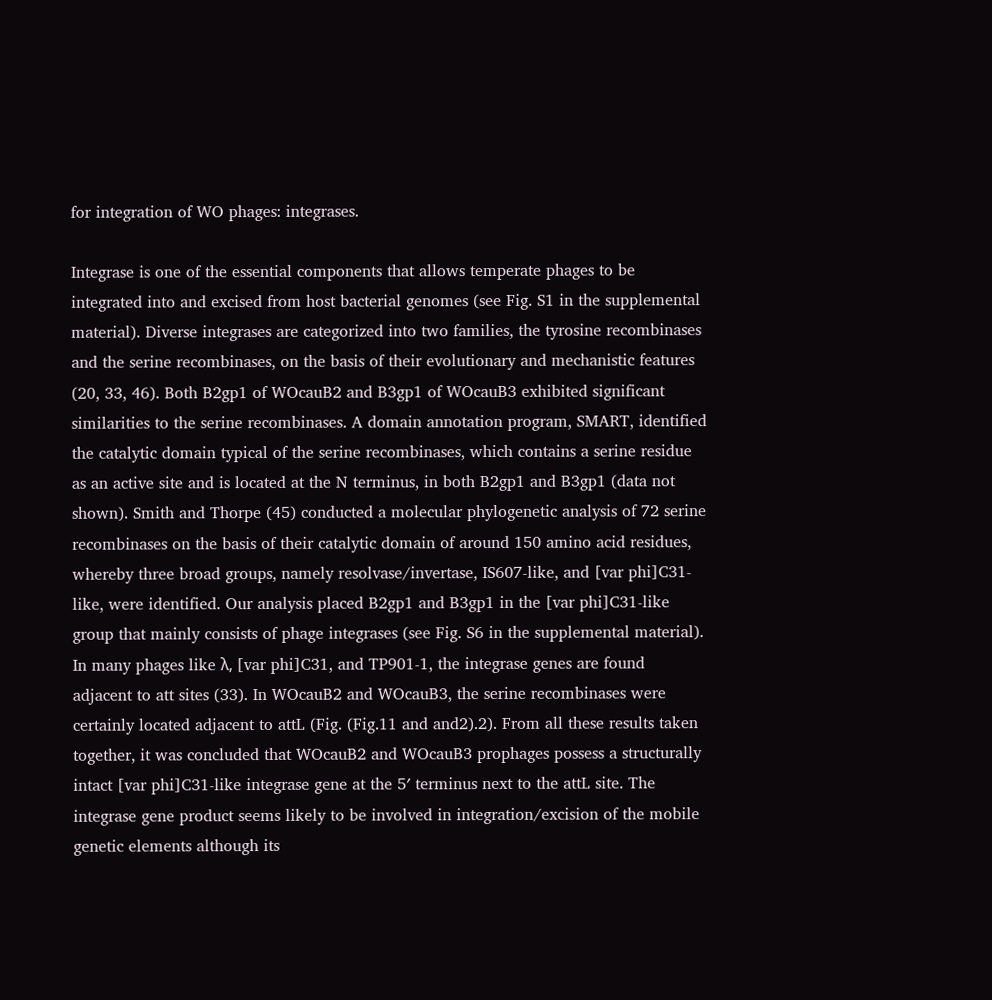for integration of WO phages: integrases.

Integrase is one of the essential components that allows temperate phages to be integrated into and excised from host bacterial genomes (see Fig. S1 in the supplemental material). Diverse integrases are categorized into two families, the tyrosine recombinases and the serine recombinases, on the basis of their evolutionary and mechanistic features (20, 33, 46). Both B2gp1 of WOcauB2 and B3gp1 of WOcauB3 exhibited significant similarities to the serine recombinases. A domain annotation program, SMART, identified the catalytic domain typical of the serine recombinases, which contains a serine residue as an active site and is located at the N terminus, in both B2gp1 and B3gp1 (data not shown). Smith and Thorpe (45) conducted a molecular phylogenetic analysis of 72 serine recombinases on the basis of their catalytic domain of around 150 amino acid residues, whereby three broad groups, namely resolvase/invertase, IS607-like, and [var phi]C31-like, were identified. Our analysis placed B2gp1 and B3gp1 in the [var phi]C31-like group that mainly consists of phage integrases (see Fig. S6 in the supplemental material). In many phages like λ, [var phi]C31, and TP901-1, the integrase genes are found adjacent to att sites (33). In WOcauB2 and WOcauB3, the serine recombinases were certainly located adjacent to attL (Fig. (Fig.11 and and2).2). From all these results taken together, it was concluded that WOcauB2 and WOcauB3 prophages possess a structurally intact [var phi]C31-like integrase gene at the 5′ terminus next to the attL site. The integrase gene product seems likely to be involved in integration/excision of the mobile genetic elements although its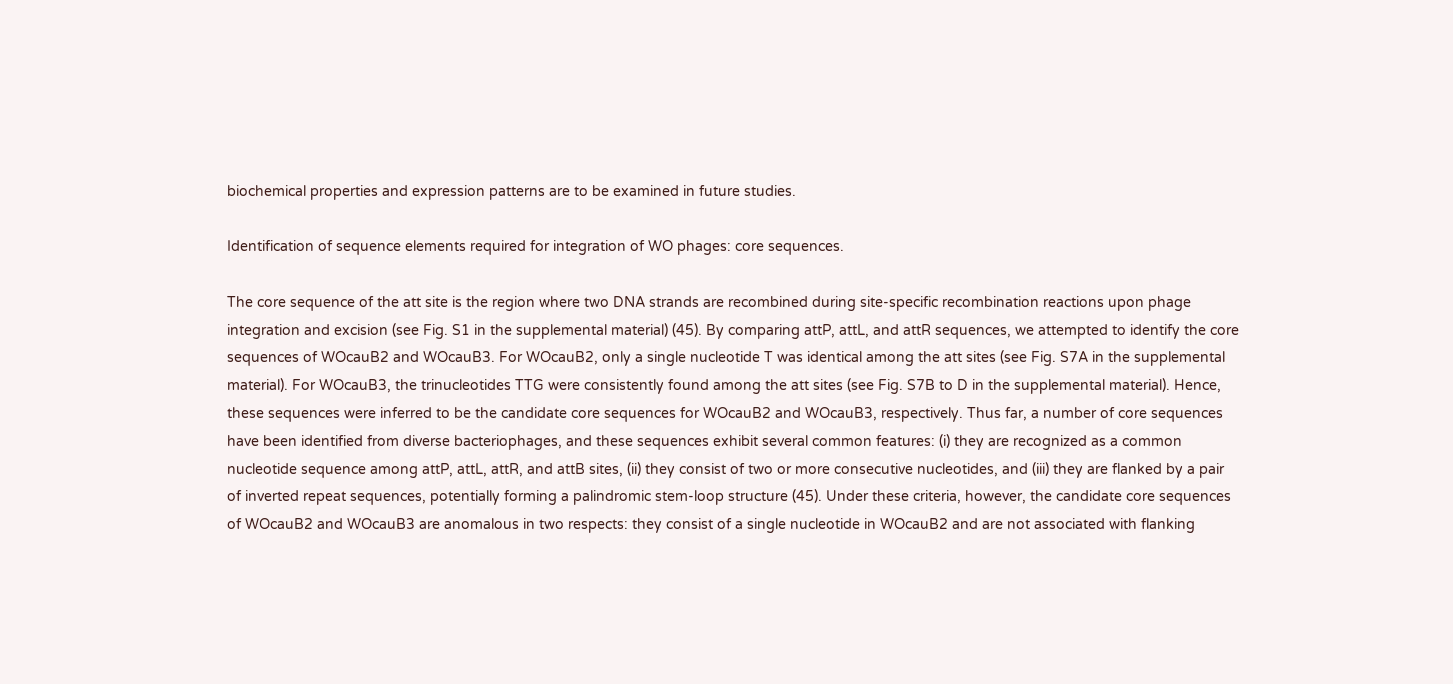biochemical properties and expression patterns are to be examined in future studies.

Identification of sequence elements required for integration of WO phages: core sequences.

The core sequence of the att site is the region where two DNA strands are recombined during site-specific recombination reactions upon phage integration and excision (see Fig. S1 in the supplemental material) (45). By comparing attP, attL, and attR sequences, we attempted to identify the core sequences of WOcauB2 and WOcauB3. For WOcauB2, only a single nucleotide T was identical among the att sites (see Fig. S7A in the supplemental material). For WOcauB3, the trinucleotides TTG were consistently found among the att sites (see Fig. S7B to D in the supplemental material). Hence, these sequences were inferred to be the candidate core sequences for WOcauB2 and WOcauB3, respectively. Thus far, a number of core sequences have been identified from diverse bacteriophages, and these sequences exhibit several common features: (i) they are recognized as a common nucleotide sequence among attP, attL, attR, and attB sites, (ii) they consist of two or more consecutive nucleotides, and (iii) they are flanked by a pair of inverted repeat sequences, potentially forming a palindromic stem-loop structure (45). Under these criteria, however, the candidate core sequences of WOcauB2 and WOcauB3 are anomalous in two respects: they consist of a single nucleotide in WOcauB2 and are not associated with flanking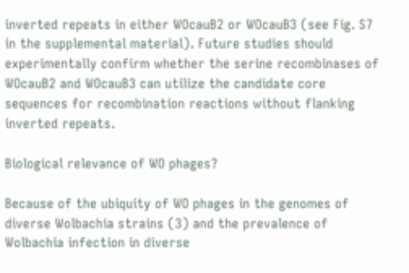inverted repeats in either WOcauB2 or WOcauB3 (see Fig. S7 in the supplemental material). Future studies should experimentally confirm whether the serine recombinases of WOcauB2 and WOcauB3 can utilize the candidate core sequences for recombination reactions without flanking inverted repeats.

Biological relevance of WO phages?

Because of the ubiquity of WO phages in the genomes of diverse Wolbachia strains (3) and the prevalence of Wolbachia infection in diverse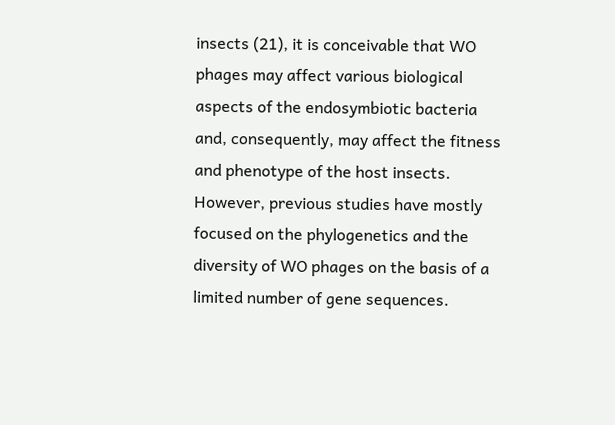insects (21), it is conceivable that WO phages may affect various biological aspects of the endosymbiotic bacteria and, consequently, may affect the fitness and phenotype of the host insects. However, previous studies have mostly focused on the phylogenetics and the diversity of WO phages on the basis of a limited number of gene sequences.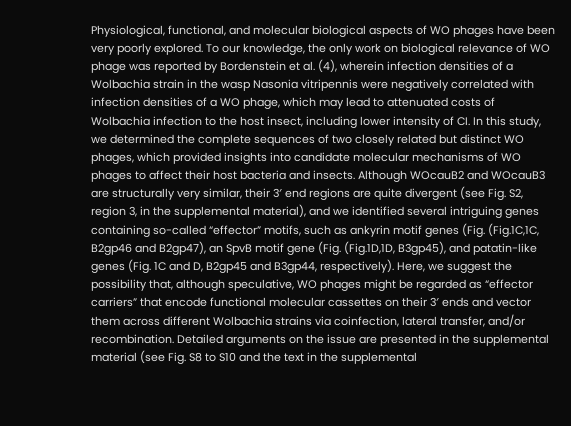Physiological, functional, and molecular biological aspects of WO phages have been very poorly explored. To our knowledge, the only work on biological relevance of WO phage was reported by Bordenstein et al. (4), wherein infection densities of a Wolbachia strain in the wasp Nasonia vitripennis were negatively correlated with infection densities of a WO phage, which may lead to attenuated costs of Wolbachia infection to the host insect, including lower intensity of CI. In this study, we determined the complete sequences of two closely related but distinct WO phages, which provided insights into candidate molecular mechanisms of WO phages to affect their host bacteria and insects. Although WOcauB2 and WOcauB3 are structurally very similar, their 3′ end regions are quite divergent (see Fig. S2, region 3, in the supplemental material), and we identified several intriguing genes containing so-called “effector” motifs, such as ankyrin motif genes (Fig. (Fig.1C,1C, B2gp46 and B2gp47), an SpvB motif gene (Fig. (Fig.1D,1D, B3gp45), and patatin-like genes (Fig. 1C and D, B2gp45 and B3gp44, respectively). Here, we suggest the possibility that, although speculative, WO phages might be regarded as “effector carriers” that encode functional molecular cassettes on their 3′ ends and vector them across different Wolbachia strains via coinfection, lateral transfer, and/or recombination. Detailed arguments on the issue are presented in the supplemental material (see Fig. S8 to S10 and the text in the supplemental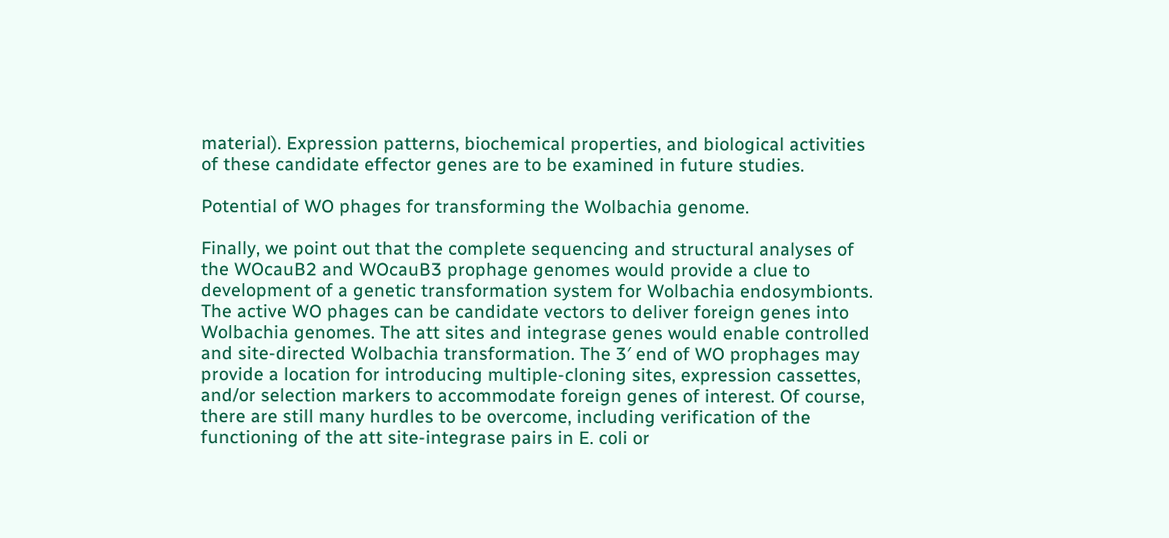material). Expression patterns, biochemical properties, and biological activities of these candidate effector genes are to be examined in future studies.

Potential of WO phages for transforming the Wolbachia genome.

Finally, we point out that the complete sequencing and structural analyses of the WOcauB2 and WOcauB3 prophage genomes would provide a clue to development of a genetic transformation system for Wolbachia endosymbionts. The active WO phages can be candidate vectors to deliver foreign genes into Wolbachia genomes. The att sites and integrase genes would enable controlled and site-directed Wolbachia transformation. The 3′ end of WO prophages may provide a location for introducing multiple-cloning sites, expression cassettes, and/or selection markers to accommodate foreign genes of interest. Of course, there are still many hurdles to be overcome, including verification of the functioning of the att site-integrase pairs in E. coli or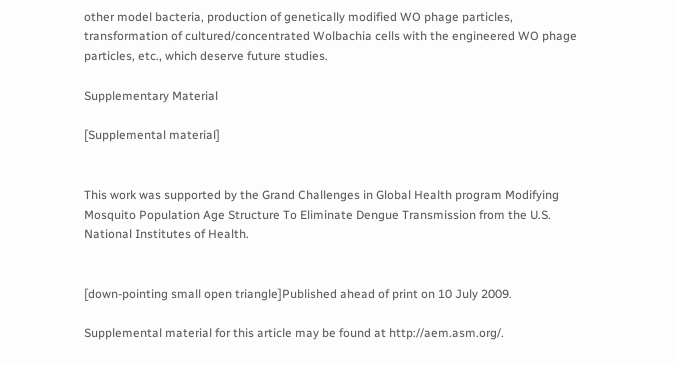other model bacteria, production of genetically modified WO phage particles, transformation of cultured/concentrated Wolbachia cells with the engineered WO phage particles, etc., which deserve future studies.

Supplementary Material

[Supplemental material]


This work was supported by the Grand Challenges in Global Health program Modifying Mosquito Population Age Structure To Eliminate Dengue Transmission from the U.S. National Institutes of Health.


[down-pointing small open triangle]Published ahead of print on 10 July 2009.

Supplemental material for this article may be found at http://aem.asm.org/.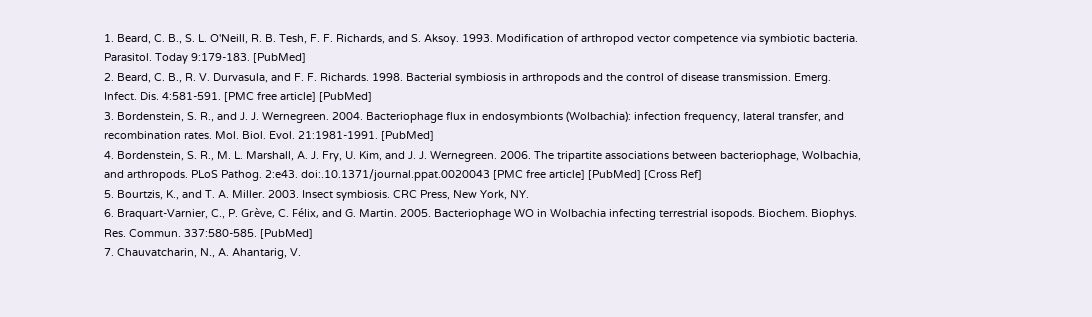1. Beard, C. B., S. L. O'Neill, R. B. Tesh, F. F. Richards, and S. Aksoy. 1993. Modification of arthropod vector competence via symbiotic bacteria. Parasitol. Today 9:179-183. [PubMed]
2. Beard, C. B., R. V. Durvasula, and F. F. Richards. 1998. Bacterial symbiosis in arthropods and the control of disease transmission. Emerg. Infect. Dis. 4:581-591. [PMC free article] [PubMed]
3. Bordenstein, S. R., and J. J. Wernegreen. 2004. Bacteriophage flux in endosymbionts (Wolbachia): infection frequency, lateral transfer, and recombination rates. Mol. Biol. Evol. 21:1981-1991. [PubMed]
4. Bordenstein, S. R., M. L. Marshall, A. J. Fry, U. Kim, and J. J. Wernegreen. 2006. The tripartite associations between bacteriophage, Wolbachia, and arthropods. PLoS Pathog. 2:e43. doi:.10.1371/journal.ppat.0020043 [PMC free article] [PubMed] [Cross Ref]
5. Bourtzis, K., and T. A. Miller. 2003. Insect symbiosis. CRC Press, New York, NY.
6. Braquart-Varnier, C., P. Grève, C. Félix, and G. Martin. 2005. Bacteriophage WO in Wolbachia infecting terrestrial isopods. Biochem. Biophys. Res. Commun. 337:580-585. [PubMed]
7. Chauvatcharin, N., A. Ahantarig, V.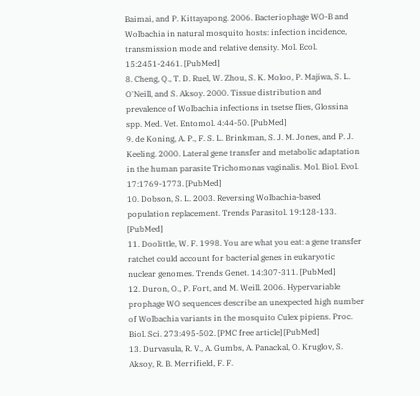Baimai, and P. Kittayapong. 2006. Bacteriophage WO-B and Wolbachia in natural mosquito hosts: infection incidence, transmission mode and relative density. Mol. Ecol. 15:2451-2461. [PubMed]
8. Cheng, Q., T. D. Ruel, W. Zhou, S. K. Moloo, P. Majiwa, S. L. O'Neill, and S. Aksoy. 2000. Tissue distribution and prevalence of Wolbachia infections in tsetse flies, Glossina spp. Med. Vet. Entomol. 4:44-50. [PubMed]
9. de Koning, A. P., F. S. L. Brinkman, S. J. M. Jones, and P. J. Keeling. 2000. Lateral gene transfer and metabolic adaptation in the human parasite Trichomonas vaginalis. Mol. Biol. Evol. 17:1769-1773. [PubMed]
10. Dobson, S. L. 2003. Reversing Wolbachia-based population replacement. Trends Parasitol. 19:128-133. [PubMed]
11. Doolittle, W. F. 1998. You are what you eat: a gene transfer ratchet could account for bacterial genes in eukaryotic nuclear genomes. Trends Genet. 14:307-311. [PubMed]
12. Duron, O., P. Fort, and M. Weill. 2006. Hypervariable prophage WO sequences describe an unexpected high number of Wolbachia variants in the mosquito Culex pipiens. Proc. Biol. Sci. 273:495-502. [PMC free article] [PubMed]
13. Durvasula, R. V., A. Gumbs, A. Panackal, O. Kruglov, S. Aksoy, R. B. Merrifield, F. F.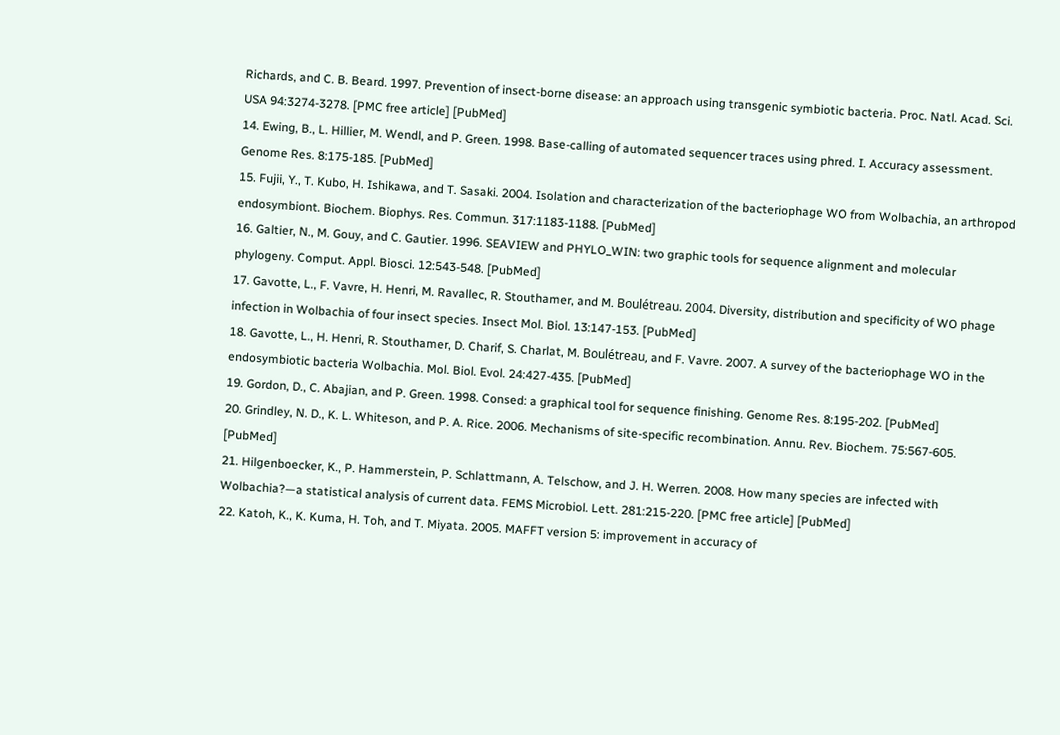Richards, and C. B. Beard. 1997. Prevention of insect-borne disease: an approach using transgenic symbiotic bacteria. Proc. Natl. Acad. Sci. USA 94:3274-3278. [PMC free article] [PubMed]
14. Ewing, B., L. Hillier, M. Wendl, and P. Green. 1998. Base-calling of automated sequencer traces using phred. I. Accuracy assessment. Genome Res. 8:175-185. [PubMed]
15. Fujii, Y., T. Kubo, H. Ishikawa, and T. Sasaki. 2004. Isolation and characterization of the bacteriophage WO from Wolbachia, an arthropod endosymbiont. Biochem. Biophys. Res. Commun. 317:1183-1188. [PubMed]
16. Galtier, N., M. Gouy, and C. Gautier. 1996. SEAVIEW and PHYLO_WIN: two graphic tools for sequence alignment and molecular phylogeny. Comput. Appl. Biosci. 12:543-548. [PubMed]
17. Gavotte, L., F. Vavre, H. Henri, M. Ravallec, R. Stouthamer, and M. Boulétreau. 2004. Diversity, distribution and specificity of WO phage infection in Wolbachia of four insect species. Insect Mol. Biol. 13:147-153. [PubMed]
18. Gavotte, L., H. Henri, R. Stouthamer, D. Charif, S. Charlat, M. Boulétreau, and F. Vavre. 2007. A survey of the bacteriophage WO in the endosymbiotic bacteria Wolbachia. Mol. Biol. Evol. 24:427-435. [PubMed]
19. Gordon, D., C. Abajian, and P. Green. 1998. Consed: a graphical tool for sequence finishing. Genome Res. 8:195-202. [PubMed]
20. Grindley, N. D., K. L. Whiteson, and P. A. Rice. 2006. Mechanisms of site-specific recombination. Annu. Rev. Biochem. 75:567-605. [PubMed]
21. Hilgenboecker, K., P. Hammerstein, P. Schlattmann, A. Telschow, and J. H. Werren. 2008. How many species are infected with Wolbachia?—a statistical analysis of current data. FEMS Microbiol. Lett. 281:215-220. [PMC free article] [PubMed]
22. Katoh, K., K. Kuma, H. Toh, and T. Miyata. 2005. MAFFT version 5: improvement in accuracy of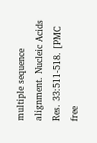multiple sequence alignment. Nucleic Acids Res. 33:511-518. [PMC free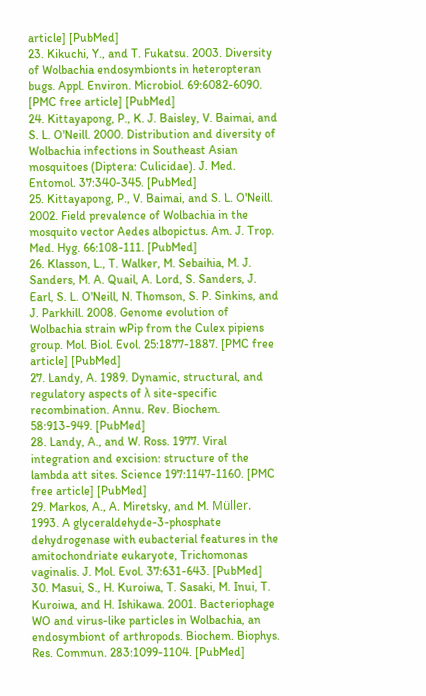article] [PubMed]
23. Kikuchi, Y., and T. Fukatsu. 2003. Diversity of Wolbachia endosymbionts in heteropteran bugs. Appl. Environ. Microbiol. 69:6082-6090. [PMC free article] [PubMed]
24. Kittayapong, P., K. J. Baisley, V. Baimai, and S. L. O'Neill. 2000. Distribution and diversity of Wolbachia infections in Southeast Asian mosquitoes (Diptera: Culicidae). J. Med. Entomol. 37:340-345. [PubMed]
25. Kittayapong, P., V. Baimai, and S. L. O'Neill. 2002. Field prevalence of Wolbachia in the mosquito vector Aedes albopictus. Am. J. Trop. Med. Hyg. 66:108-111. [PubMed]
26. Klasson, L., T. Walker, M. Sebaihia, M. J. Sanders, M. A. Quail, A. Lord, S. Sanders, J. Earl, S. L. O'Neill, N. Thomson, S. P. Sinkins, and J. Parkhill. 2008. Genome evolution of Wolbachia strain wPip from the Culex pipiens group. Mol. Biol. Evol. 25:1877-1887. [PMC free article] [PubMed]
27. Landy, A. 1989. Dynamic, structural, and regulatory aspects of λ site-specific recombination. Annu. Rev. Biochem. 58:913-949. [PubMed]
28. Landy, A., and W. Ross. 1977. Viral integration and excision: structure of the lambda att sites. Science 197:1147-1160. [PMC free article] [PubMed]
29. Markos, A., A. Miretsky, and M. Müller. 1993. A glyceraldehyde-3-phosphate dehydrogenase with eubacterial features in the amitochondriate eukaryote, Trichomonas vaginalis. J. Mol. Evol. 37:631-643. [PubMed]
30. Masui, S., H. Kuroiwa, T. Sasaki, M. Inui, T. Kuroiwa, and H. Ishikawa. 2001. Bacteriophage WO and virus-like particles in Wolbachia, an endosymbiont of arthropods. Biochem. Biophys. Res. Commun. 283:1099-1104. [PubMed]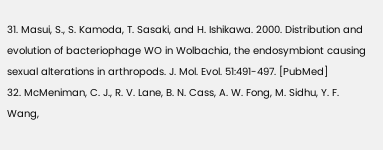31. Masui, S., S. Kamoda, T. Sasaki, and H. Ishikawa. 2000. Distribution and evolution of bacteriophage WO in Wolbachia, the endosymbiont causing sexual alterations in arthropods. J. Mol. Evol. 51:491-497. [PubMed]
32. McMeniman, C. J., R. V. Lane, B. N. Cass, A. W. Fong, M. Sidhu, Y. F. Wang,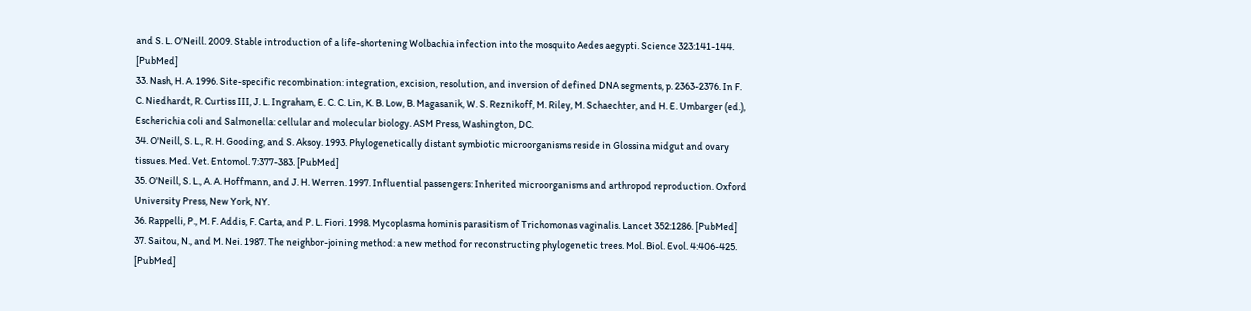and S. L. O'Neill. 2009. Stable introduction of a life-shortening Wolbachia infection into the mosquito Aedes aegypti. Science 323:141-144. [PubMed]
33. Nash, H. A. 1996. Site-specific recombination: integration, excision, resolution, and inversion of defined DNA segments, p. 2363-2376. In F. C. Niedhardt, R. Curtiss III, J. L. Ingraham, E. C. C. Lin, K. B. Low, B. Magasanik, W. S. Reznikoff, M. Riley, M. Schaechter, and H. E. Umbarger (ed.), Escherichia coli and Salmonella: cellular and molecular biology. ASM Press, Washington, DC.
34. O'Neill, S. L., R. H. Gooding, and S. Aksoy. 1993. Phylogenetically distant symbiotic microorganisms reside in Glossina midgut and ovary tissues. Med. Vet. Entomol. 7:377-383. [PubMed]
35. O'Neill, S. L., A. A. Hoffmann, and J. H. Werren. 1997. Influential passengers: Inherited microorganisms and arthropod reproduction. Oxford University Press, New York, NY.
36. Rappelli, P., M. F. Addis, F. Carta, and P. L. Fiori. 1998. Mycoplasma hominis parasitism of Trichomonas vaginalis. Lancet 352:1286. [PubMed]
37. Saitou, N., and M. Nei. 1987. The neighbor-joining method: a new method for reconstructing phylogenetic trees. Mol. Biol. Evol. 4:406-425. [PubMed]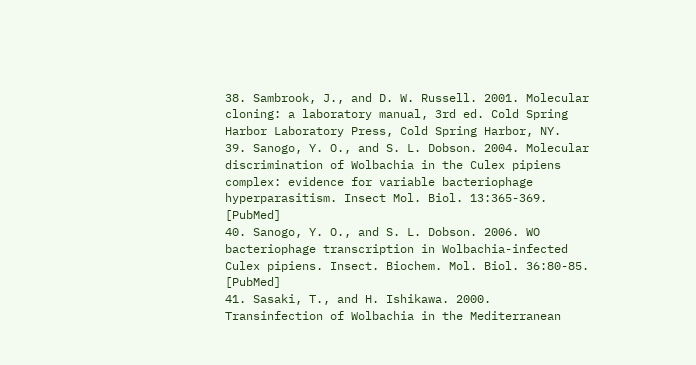38. Sambrook, J., and D. W. Russell. 2001. Molecular cloning: a laboratory manual, 3rd ed. Cold Spring Harbor Laboratory Press, Cold Spring Harbor, NY.
39. Sanogo, Y. O., and S. L. Dobson. 2004. Molecular discrimination of Wolbachia in the Culex pipiens complex: evidence for variable bacteriophage hyperparasitism. Insect Mol. Biol. 13:365-369. [PubMed]
40. Sanogo, Y. O., and S. L. Dobson. 2006. WO bacteriophage transcription in Wolbachia-infected Culex pipiens. Insect. Biochem. Mol. Biol. 36:80-85. [PubMed]
41. Sasaki, T., and H. Ishikawa. 2000. Transinfection of Wolbachia in the Mediterranean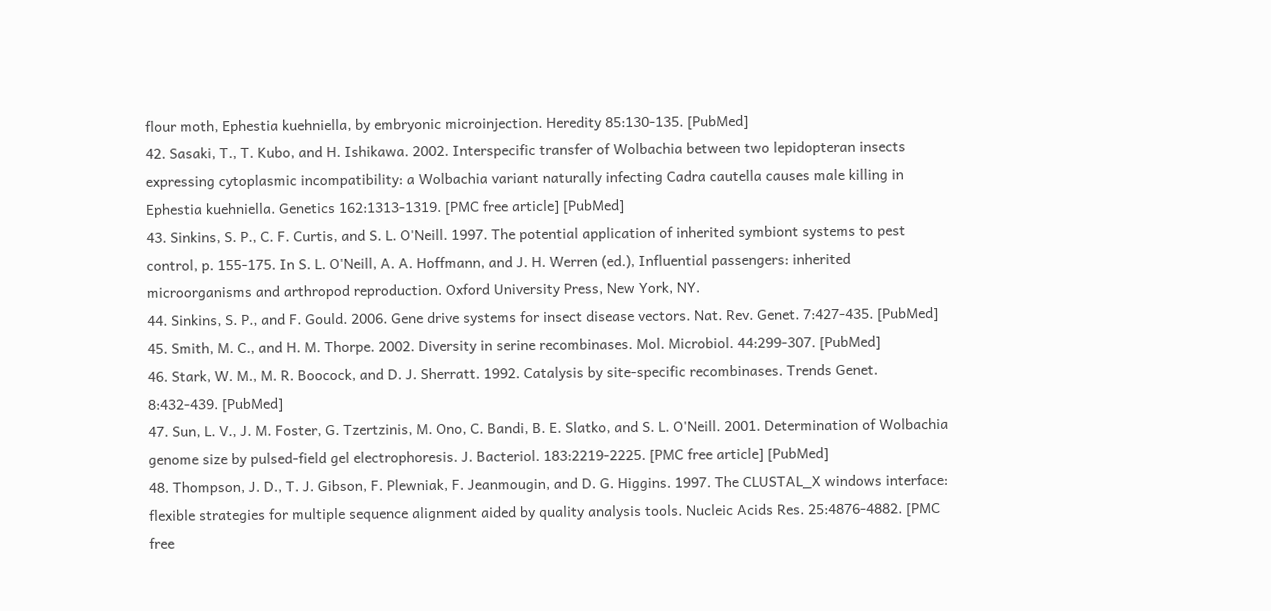flour moth, Ephestia kuehniella, by embryonic microinjection. Heredity 85:130-135. [PubMed]
42. Sasaki, T., T. Kubo, and H. Ishikawa. 2002. Interspecific transfer of Wolbachia between two lepidopteran insects expressing cytoplasmic incompatibility: a Wolbachia variant naturally infecting Cadra cautella causes male killing in Ephestia kuehniella. Genetics 162:1313-1319. [PMC free article] [PubMed]
43. Sinkins, S. P., C. F. Curtis, and S. L. O'Neill. 1997. The potential application of inherited symbiont systems to pest control, p. 155-175. In S. L. O'Neill, A. A. Hoffmann, and J. H. Werren (ed.), Influential passengers: inherited microorganisms and arthropod reproduction. Oxford University Press, New York, NY.
44. Sinkins, S. P., and F. Gould. 2006. Gene drive systems for insect disease vectors. Nat. Rev. Genet. 7:427-435. [PubMed]
45. Smith, M. C., and H. M. Thorpe. 2002. Diversity in serine recombinases. Mol. Microbiol. 44:299-307. [PubMed]
46. Stark, W. M., M. R. Boocock, and D. J. Sherratt. 1992. Catalysis by site-specific recombinases. Trends Genet. 8:432-439. [PubMed]
47. Sun, L. V., J. M. Foster, G. Tzertzinis, M. Ono, C. Bandi, B. E. Slatko, and S. L. O'Neill. 2001. Determination of Wolbachia genome size by pulsed-field gel electrophoresis. J. Bacteriol. 183:2219-2225. [PMC free article] [PubMed]
48. Thompson, J. D., T. J. Gibson, F. Plewniak, F. Jeanmougin, and D. G. Higgins. 1997. The CLUSTAL_X windows interface: flexible strategies for multiple sequence alignment aided by quality analysis tools. Nucleic Acids Res. 25:4876-4882. [PMC free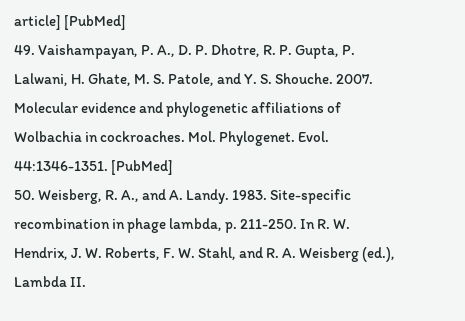article] [PubMed]
49. Vaishampayan, P. A., D. P. Dhotre, R. P. Gupta, P. Lalwani, H. Ghate, M. S. Patole, and Y. S. Shouche. 2007. Molecular evidence and phylogenetic affiliations of Wolbachia in cockroaches. Mol. Phylogenet. Evol. 44:1346-1351. [PubMed]
50. Weisberg, R. A., and A. Landy. 1983. Site-specific recombination in phage lambda, p. 211-250. In R. W. Hendrix, J. W. Roberts, F. W. Stahl, and R. A. Weisberg (ed.), Lambda II.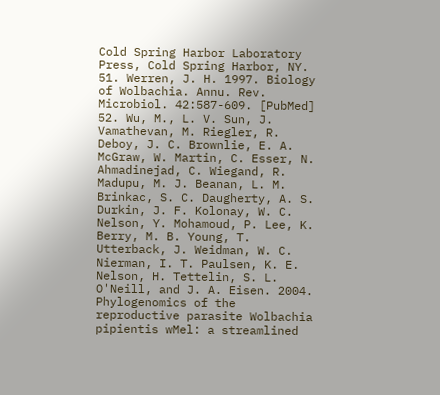Cold Spring Harbor Laboratory Press, Cold Spring Harbor, NY.
51. Werren, J. H. 1997. Biology of Wolbachia. Annu. Rev. Microbiol. 42:587-609. [PubMed]
52. Wu, M., L. V. Sun, J. Vamathevan, M. Riegler, R. Deboy, J. C. Brownlie, E. A. McGraw, W. Martin, C. Esser, N. Ahmadinejad, C. Wiegand, R. Madupu, M. J. Beanan, L. M. Brinkac, S. C. Daugherty, A. S. Durkin, J. F. Kolonay, W. C. Nelson, Y. Mohamoud, P. Lee, K. Berry, M. B. Young, T. Utterback, J. Weidman, W. C. Nierman, I. T. Paulsen, K. E. Nelson, H. Tettelin, S. L. O'Neill, and J. A. Eisen. 2004. Phylogenomics of the reproductive parasite Wolbachia pipientis wMel: a streamlined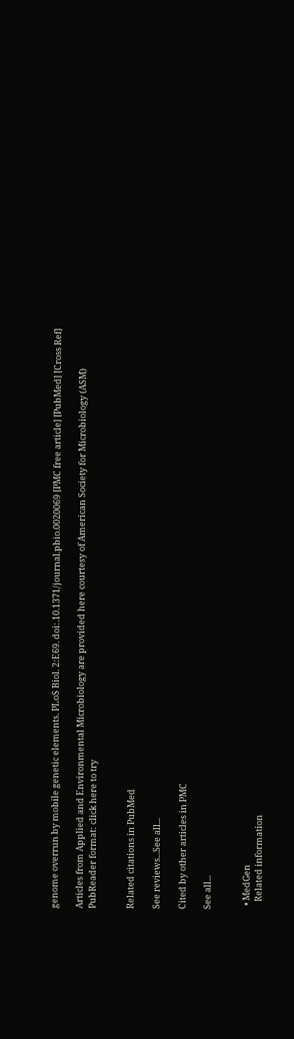genome overrun by mobile genetic elements. PLoS Biol. 2:E69. doi:.10.1371/journal.pbio.0020069 [PMC free article] [PubMed] [Cross Ref]

Articles from Applied and Environmental Microbiology are provided here courtesy of American Society for Microbiology (ASM)
PubReader format: click here to try


Related citations in PubMed

See reviews...See all...

Cited by other articles in PMC

See all...


  • MedGen
    Related information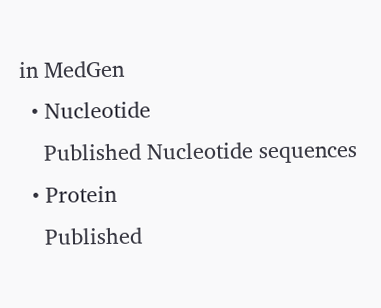in MedGen
  • Nucleotide
    Published Nucleotide sequences
  • Protein
    Published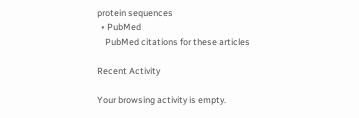protein sequences
  • PubMed
    PubMed citations for these articles

Recent Activity

Your browsing activity is empty.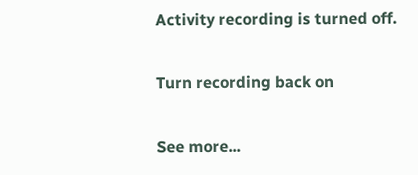Activity recording is turned off.

Turn recording back on

See more...